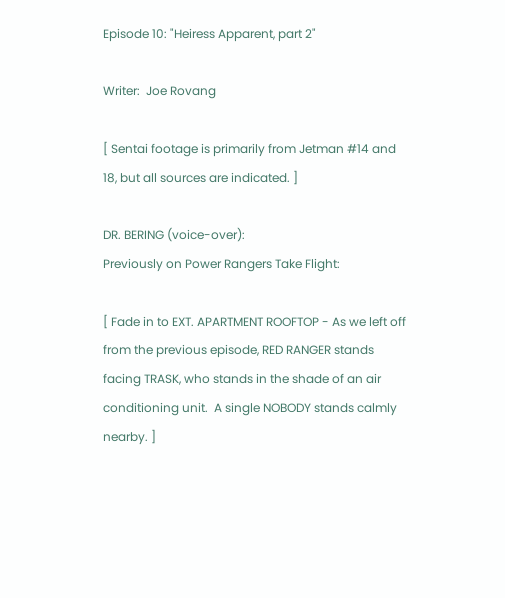Episode 10: "Heiress Apparent, part 2"

Writer:  Joe Rovang

[ Sentai footage is primarily from Jetman #14 and 18, but all sources are indicated. ]

DR. BERING (voice-over):
Previously on Power Rangers Take Flight:

[ Fade in to EXT. APARTMENT ROOFTOP - As we left off from the previous episode, RED RANGER stands facing TRASK, who stands in the shade of an air conditioning unit.  A single NOBODY stands calmly nearby. ]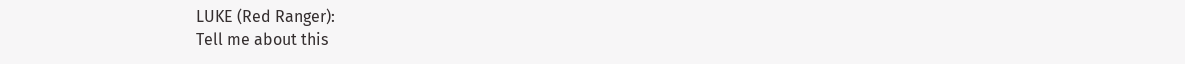LUKE (Red Ranger):
Tell me about this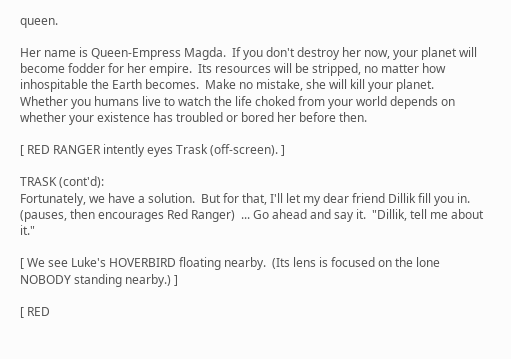queen.

Her name is Queen-Empress Magda.  If you don't destroy her now, your planet will become fodder for her empire.  Its resources will be stripped, no matter how inhospitable the Earth becomes.  Make no mistake, she will kill your planet.  Whether you humans live to watch the life choked from your world depends on whether your existence has troubled or bored her before then.

[ RED RANGER intently eyes Trask (off-screen). ]

TRASK (cont'd):
Fortunately, we have a solution.  But for that, I'll let my dear friend Dillik fill you in.  (pauses, then encourages Red Ranger)  ... Go ahead and say it.  "Dillik, tell me about it."

[ We see Luke's HOVERBIRD floating nearby.  (Its lens is focused on the lone NOBODY standing nearby.) ]

[ RED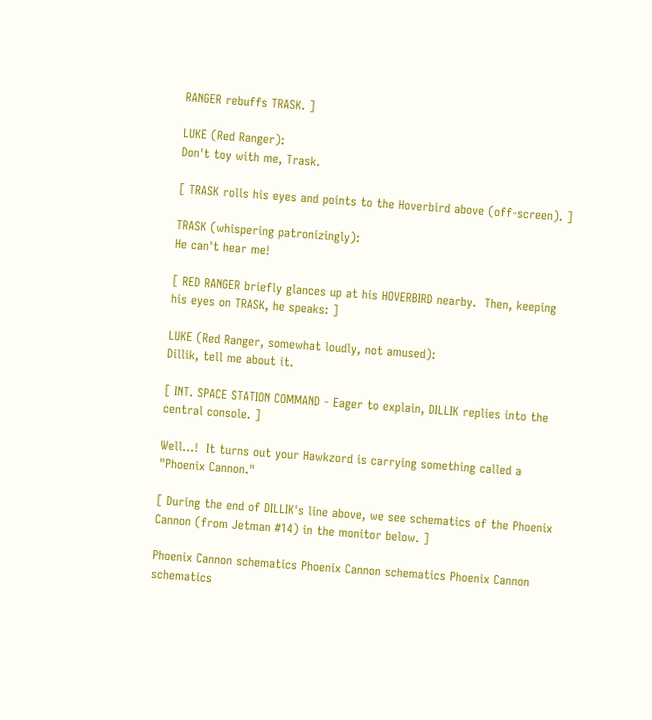RANGER rebuffs TRASK. ]

LUKE (Red Ranger):
Don't toy with me, Trask.

[ TRASK rolls his eyes and points to the Hoverbird above (off-screen). ]

TRASK (whispering patronizingly):
He can't hear me!

[ RED RANGER briefly glances up at his HOVERBIRD nearby.  Then, keeping his eyes on TRASK, he speaks: ]

LUKE (Red Ranger, somewhat loudly, not amused):
Dillik, tell me about it.

[ INT. SPACE STATION COMMAND - Eager to explain, DILLIK replies into the central console. ]

Well...!  It turns out your Hawkzord is carrying something called a "Phoenix Cannon."

[ During the end of DILLIK's line above, we see schematics of the Phoenix Cannon (from Jetman #14) in the monitor below. ]

Phoenix Cannon schematics Phoenix Cannon schematics Phoenix Cannon schematics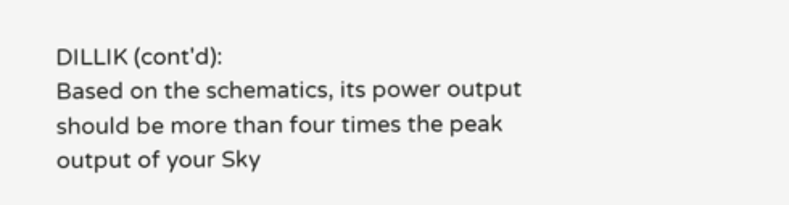DILLIK (cont'd):
Based on the schematics, its power output should be more than four times the peak output of your Sky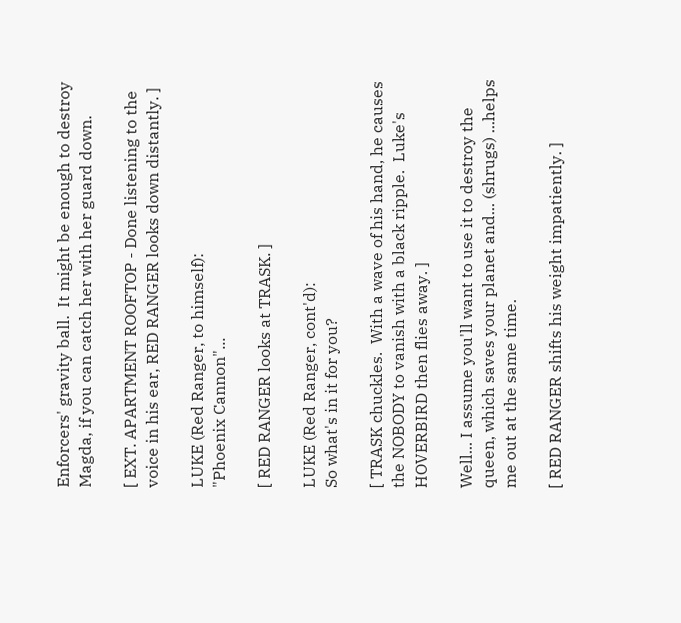Enforcers' gravity ball.  It might be enough to destroy Magda, if you can catch her with her guard down.

[ EXT. APARTMENT ROOFTOP - Done listening to the voice in his ear, RED RANGER looks down distantly. ]

LUKE (Red Ranger, to himself):
"Phoenix Cannon"...

[ RED RANGER looks at TRASK. ]

LUKE (Red Ranger, cont'd):
So what's in it for you?

[ TRASK chuckles.  With a wave of his hand, he causes the NOBODY to vanish with a black ripple.  Luke's HOVERBIRD then flies away. ]

Well... I assume you'll want to use it to destroy the queen, which saves your planet and... (shrugs) ...helps me out at the same time.

[ RED RANGER shifts his weight impatiently. ]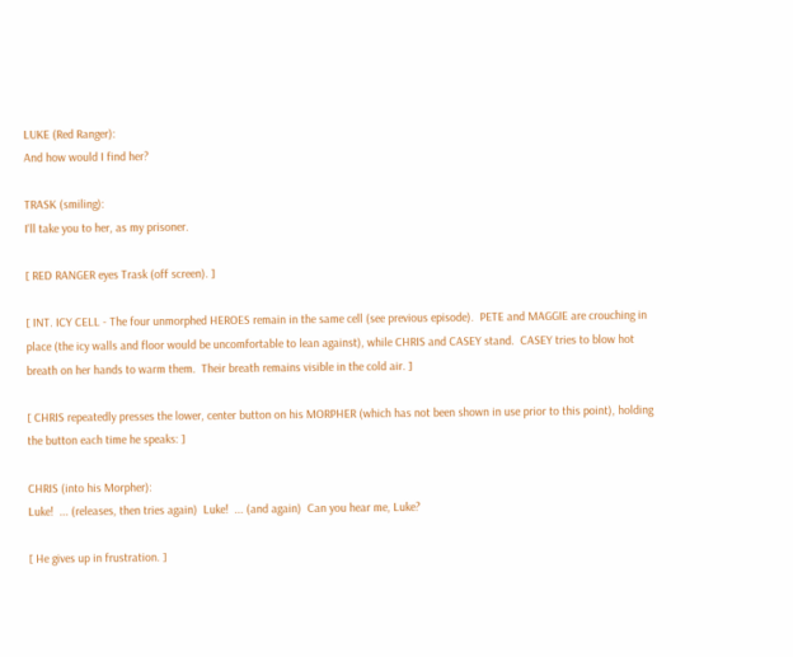LUKE (Red Ranger):
And how would I find her?

TRASK (smiling):
I'll take you to her, as my prisoner.

[ RED RANGER eyes Trask (off screen). ]

[ INT. ICY CELL - The four unmorphed HEROES remain in the same cell (see previous episode).  PETE and MAGGIE are crouching in place (the icy walls and floor would be uncomfortable to lean against), while CHRIS and CASEY stand.  CASEY tries to blow hot breath on her hands to warm them.  Their breath remains visible in the cold air. ]

[ CHRIS repeatedly presses the lower, center button on his MORPHER (which has not been shown in use prior to this point), holding the button each time he speaks: ]

CHRIS (into his Morpher):
Luke!  ... (releases, then tries again)  Luke!  ... (and again)  Can you hear me, Luke?

[ He gives up in frustration. ]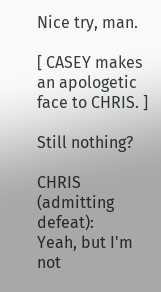Nice try, man.

[ CASEY makes an apologetic face to CHRIS. ]

Still nothing?

CHRIS (admitting defeat):
Yeah, but I'm not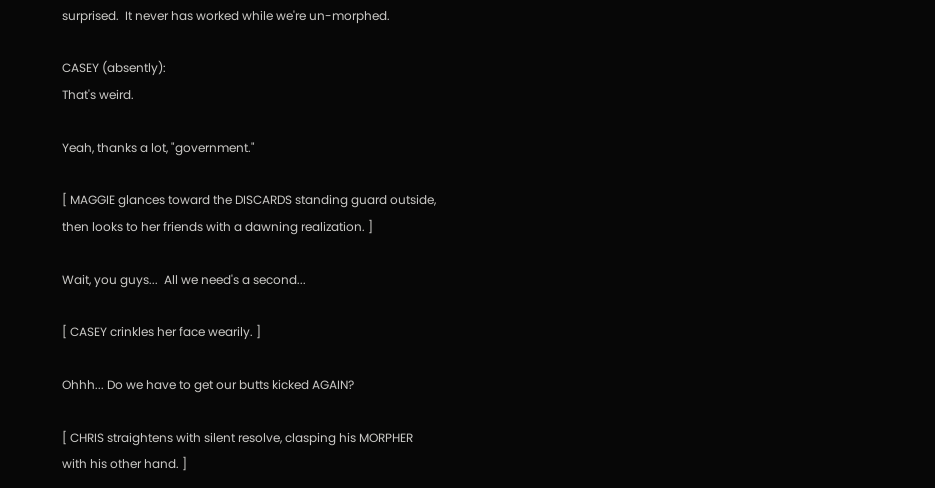surprised.  It never has worked while we're un-morphed.

CASEY (absently):
That's weird.

Yeah, thanks a lot, "government."

[ MAGGIE glances toward the DISCARDS standing guard outside, then looks to her friends with a dawning realization. ]

Wait, you guys...  All we need's a second...

[ CASEY crinkles her face wearily. ]

Ohhh... Do we have to get our butts kicked AGAIN?

[ CHRIS straightens with silent resolve, clasping his MORPHER with his other hand. ]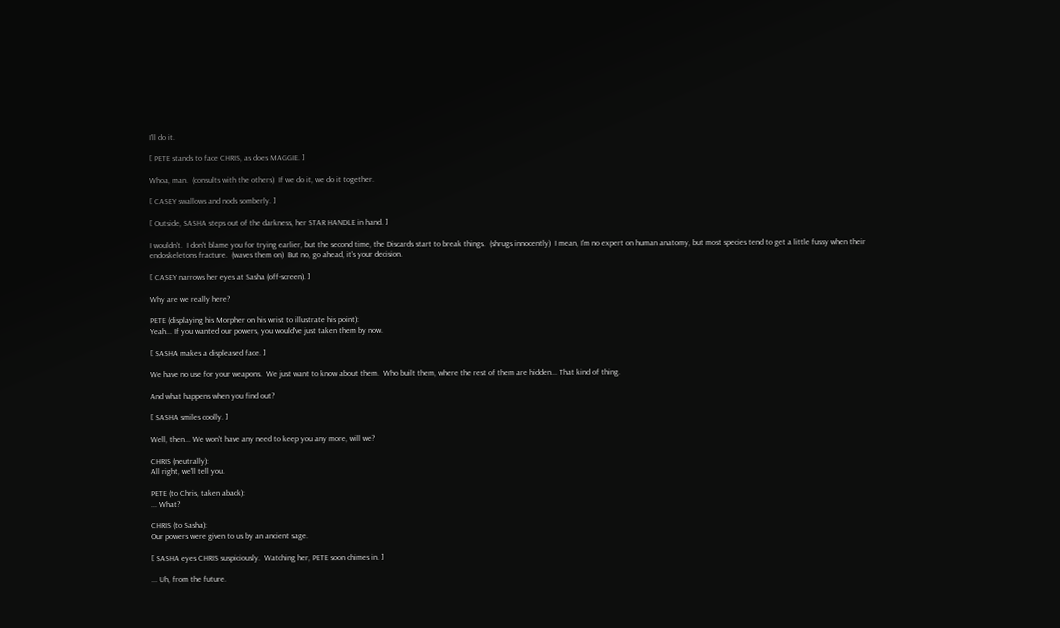I'll do it.

[ PETE stands to face CHRIS, as does MAGGIE. ]

Whoa, man.  (consults with the others)  If we do it, we do it together.

[ CASEY swallows and nods somberly. ]

[ Outside, SASHA steps out of the darkness, her STAR HANDLE in hand. ]

I wouldn't.  I don't blame you for trying earlier, but the second time, the Discards start to break things.  (shrugs innocently)  I mean, I'm no expert on human anatomy, but most species tend to get a little fussy when their endoskeletons fracture.  (waves them on)  But no, go ahead, it's your decision.

[ CASEY narrows her eyes at Sasha (off-screen). ]

Why are we really here?

PETE (displaying his Morpher on his wrist to illustrate his point):
Yeah... If you wanted our powers, you would've just taken them by now.

[ SASHA makes a displeased face. ]

We have no use for your weapons.  We just want to know about them.  Who built them, where the rest of them are hidden... That kind of thing.

And what happens when you find out?

[ SASHA smiles coolly. ]

Well, then... We won't have any need to keep you any more, will we?

CHRIS (neutrally):
All right, we'll tell you.

PETE (to Chris, taken aback):
... What?

CHRIS (to Sasha):
Our powers were given to us by an ancient sage.

[ SASHA eyes CHRIS suspiciously.  Watching her, PETE soon chimes in. ]

... Uh, from the future.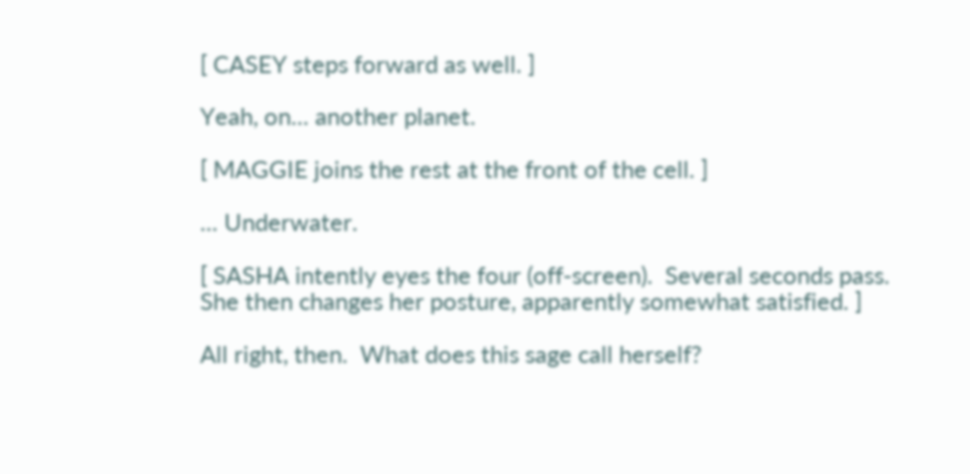[ CASEY steps forward as well. ]

Yeah, on... another planet.

[ MAGGIE joins the rest at the front of the cell. ]

... Underwater.

[ SASHA intently eyes the four (off-screen).  Several seconds pass.  She then changes her posture, apparently somewhat satisfied. ]

All right, then.  What does this sage call herself?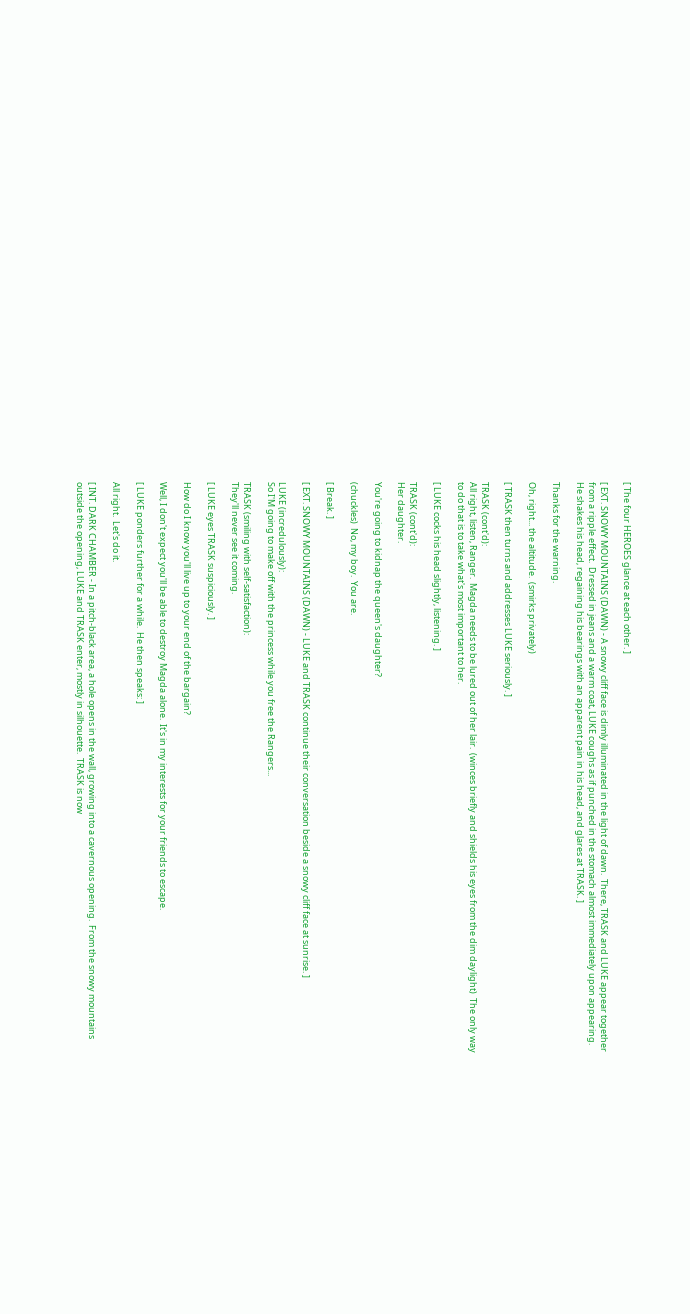[ The four HEROES glance at each other. ]

[ EXT. SNOWY MOUNTAINS (DAWN) - A snowy cliff face is dimly illuminated in the light of dawn.  There, TRASK and LUKE appear together from a ripple effect.  Dressed in jeans and a warm coat, LUKE coughs as if punched in the stomach almost immediately upon appearing.  He shakes his head, regaining his bearings with an apparent pain in his head, and glares at TRASK. ]

Thanks for the warning.

Oh, right... the altitude.  (smirks privately)

[ TRASK then turns and addresses LUKE seriously. ]

TRASK (cont'd):
All right, listen, Ranger.  Magda needs to be lured out of her lair.  (winces briefly and shields his eyes from the dim daylight)  The only way to do that is to take what's most important to her.

[ LUKE cocks his head slightly, listening. ]

TRASK (cont'd):
Her daughter.

You're going to kidnap the queen's daughter?

(chuckles)  No, my boy.  You are.

[ Break. ]

[ EXT. SNOWY MOUNTAINS (DAWN) - LUKE and TRASK continue their conversation beside a snowy cliff face at sunrise. ]

LUKE (incredulously):
So I'M going to make off with the princess while you free the Rangers...

TRASK (smiling with self-satisfaction):
They'll never see it coming.

[ LUKE eyes TRASK suspiciously. ]

How do I know you'll live up to your end of the bargain?

Well, I don't expect you'll be able to destroy Magda alone.  It's in my interests for your friends to escape.

[ LUKE ponders further for a while.  He then speaks: ]

All right.  Let's do it.

[ INT. DARK CHAMBER - In a pitch-black area, a hole opens in the wall, growing into a cavernous opening.  From the snowy mountains outside the opening, LUKE and TRASK enter, mostly in silhouette.  TRASK is now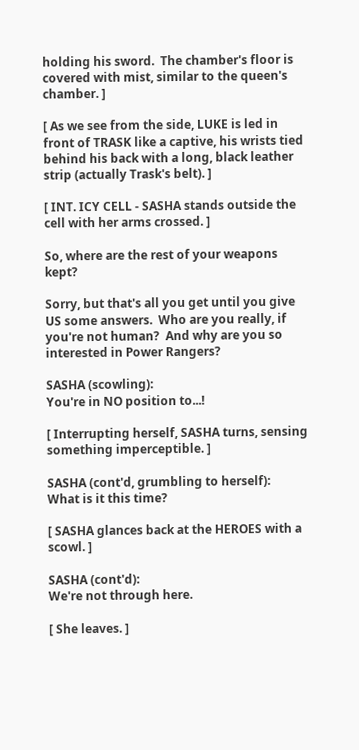holding his sword.  The chamber's floor is covered with mist, similar to the queen's chamber. ]

[ As we see from the side, LUKE is led in front of TRASK like a captive, his wrists tied behind his back with a long, black leather strip (actually Trask's belt). ]

[ INT. ICY CELL - SASHA stands outside the cell with her arms crossed. ]

So, where are the rest of your weapons kept?

Sorry, but that's all you get until you give US some answers.  Who are you really, if you're not human?  And why are you so interested in Power Rangers?

SASHA (scowling):
You're in NO position to...!

[ Interrupting herself, SASHA turns, sensing something imperceptible. ]

SASHA (cont'd, grumbling to herself):
What is it this time?

[ SASHA glances back at the HEROES with a scowl. ]

SASHA (cont'd):
We're not through here.

[ She leaves. ]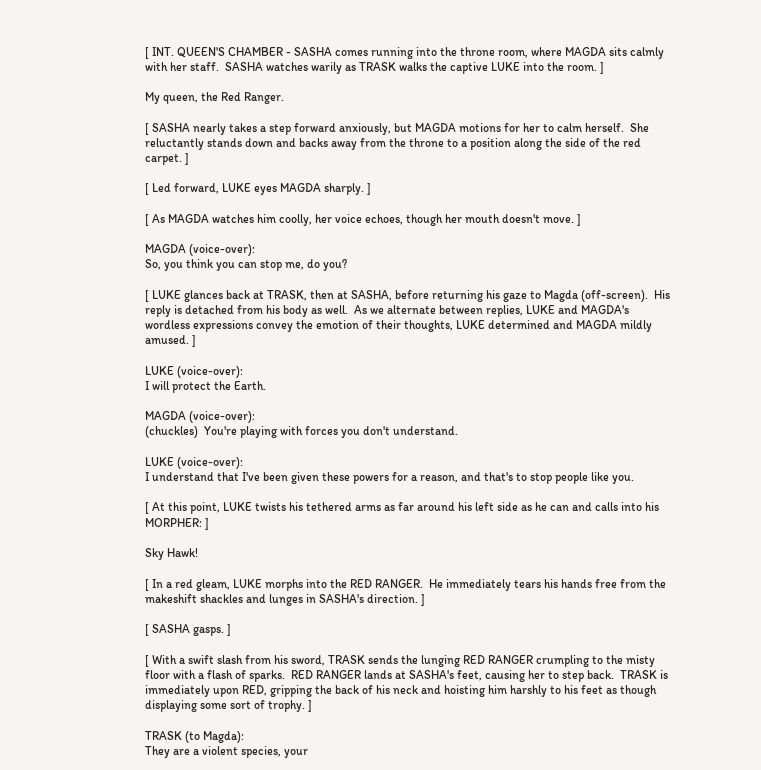[ INT. QUEEN'S CHAMBER - SASHA comes running into the throne room, where MAGDA sits calmly with her staff.  SASHA watches warily as TRASK walks the captive LUKE into the room. ]

My queen, the Red Ranger.

[ SASHA nearly takes a step forward anxiously, but MAGDA motions for her to calm herself.  She reluctantly stands down and backs away from the throne to a position along the side of the red carpet. ]

[ Led forward, LUKE eyes MAGDA sharply. ]

[ As MAGDA watches him coolly, her voice echoes, though her mouth doesn't move. ]

MAGDA (voice-over):
So, you think you can stop me, do you?

[ LUKE glances back at TRASK, then at SASHA, before returning his gaze to Magda (off-screen).  His reply is detached from his body as well.  As we alternate between replies, LUKE and MAGDA's wordless expressions convey the emotion of their thoughts, LUKE determined and MAGDA mildly amused. ]

LUKE (voice-over):
I will protect the Earth.

MAGDA (voice-over):
(chuckles)  You're playing with forces you don't understand.

LUKE (voice-over):
I understand that I've been given these powers for a reason, and that's to stop people like you.

[ At this point, LUKE twists his tethered arms as far around his left side as he can and calls into his MORPHER: ]

Sky Hawk!

[ In a red gleam, LUKE morphs into the RED RANGER.  He immediately tears his hands free from the makeshift shackles and lunges in SASHA's direction. ]

[ SASHA gasps. ]

[ With a swift slash from his sword, TRASK sends the lunging RED RANGER crumpling to the misty floor with a flash of sparks.  RED RANGER lands at SASHA's feet, causing her to step back.  TRASK is immediately upon RED, gripping the back of his neck and hoisting him harshly to his feet as though displaying some sort of trophy. ]

TRASK (to Magda):
They are a violent species, your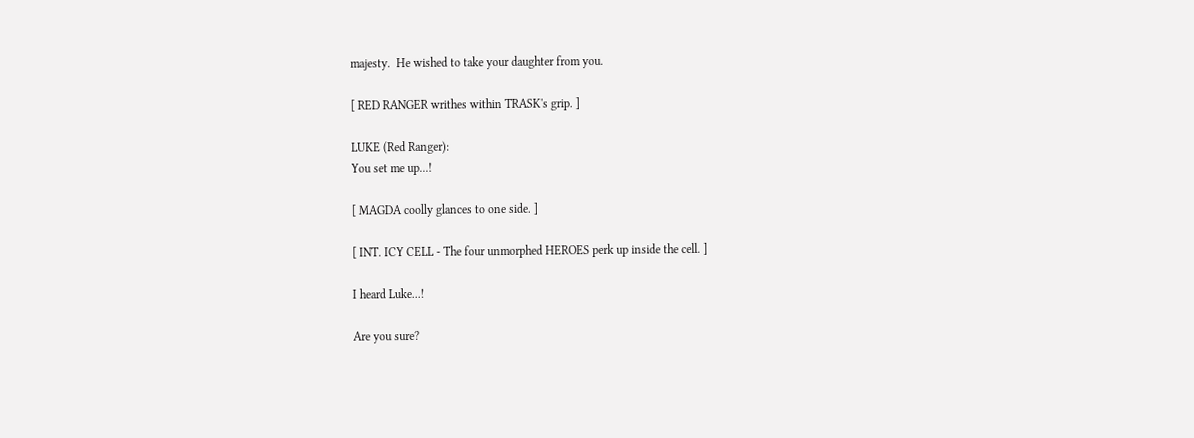majesty.  He wished to take your daughter from you.

[ RED RANGER writhes within TRASK's grip. ]

LUKE (Red Ranger):
You set me up...!

[ MAGDA coolly glances to one side. ]

[ INT. ICY CELL - The four unmorphed HEROES perk up inside the cell. ]

I heard Luke...!

Are you sure?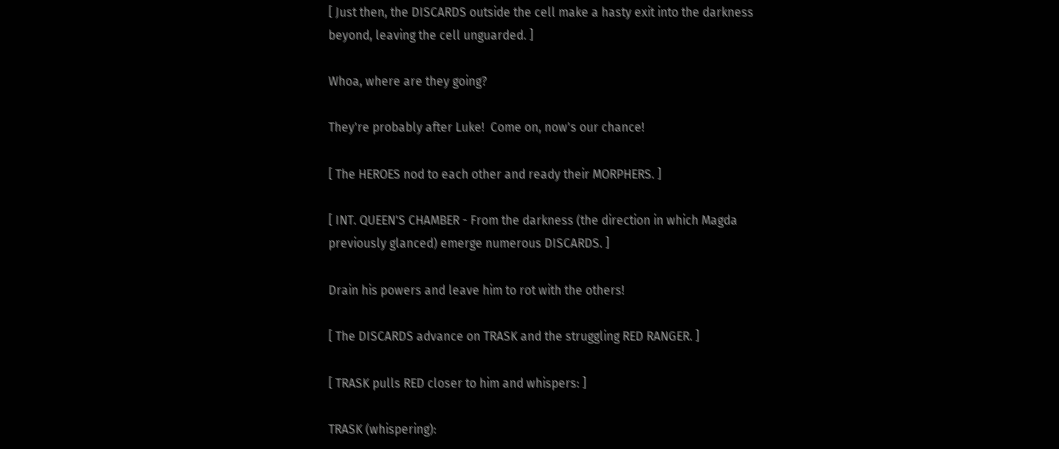[ Just then, the DISCARDS outside the cell make a hasty exit into the darkness beyond, leaving the cell unguarded. ]

Whoa, where are they going?

They're probably after Luke!  Come on, now's our chance!

[ The HEROES nod to each other and ready their MORPHERS. ]

[ INT. QUEEN'S CHAMBER - From the darkness (the direction in which Magda previously glanced) emerge numerous DISCARDS. ]

Drain his powers and leave him to rot with the others!

[ The DISCARDS advance on TRASK and the struggling RED RANGER. ]

[ TRASK pulls RED closer to him and whispers: ]

TRASK (whispering):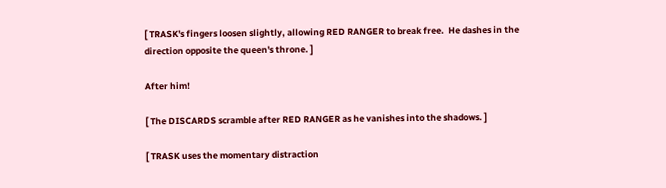[ TRASK's fingers loosen slightly, allowing RED RANGER to break free.  He dashes in the direction opposite the queen's throne. ]

After him!

[ The DISCARDS scramble after RED RANGER as he vanishes into the shadows. ]

[ TRASK uses the momentary distraction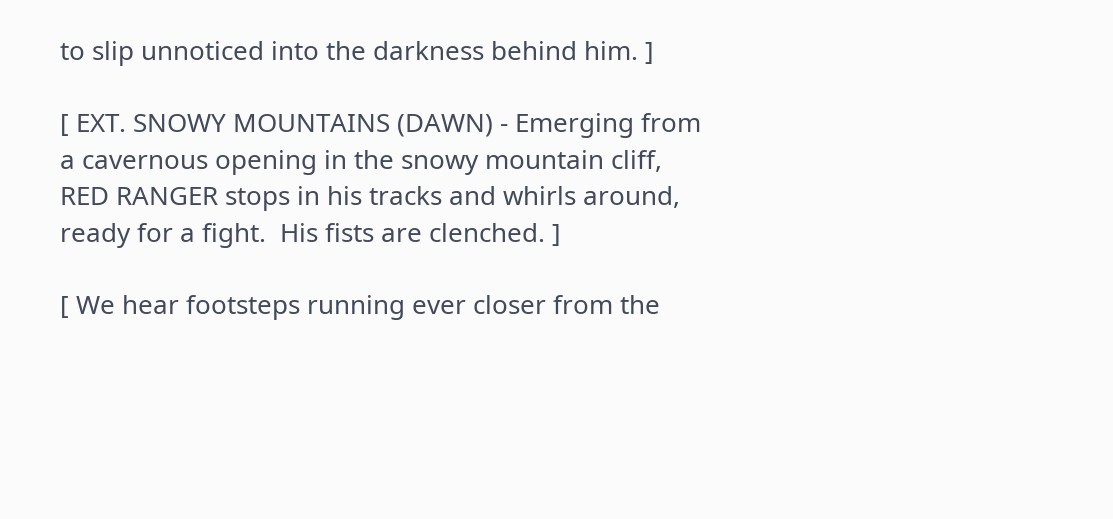to slip unnoticed into the darkness behind him. ]

[ EXT. SNOWY MOUNTAINS (DAWN) - Emerging from a cavernous opening in the snowy mountain cliff, RED RANGER stops in his tracks and whirls around, ready for a fight.  His fists are clenched. ]

[ We hear footsteps running ever closer from the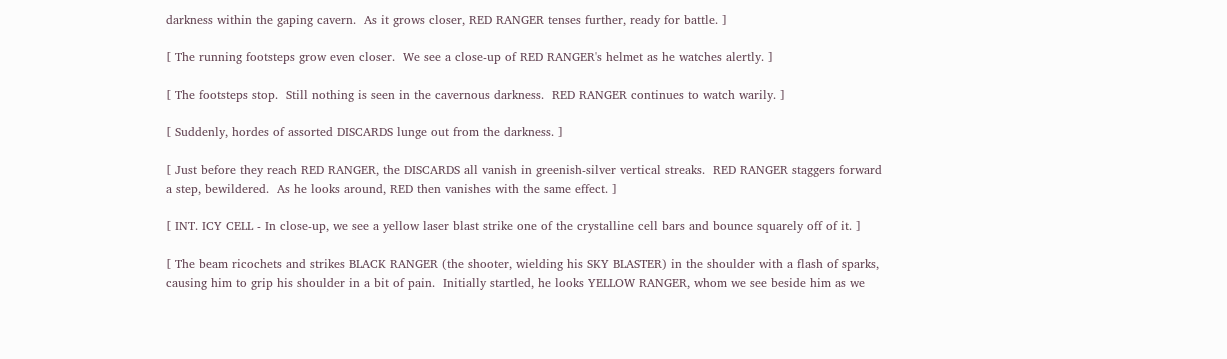darkness within the gaping cavern.  As it grows closer, RED RANGER tenses further, ready for battle. ]

[ The running footsteps grow even closer.  We see a close-up of RED RANGER's helmet as he watches alertly. ]

[ The footsteps stop.  Still nothing is seen in the cavernous darkness.  RED RANGER continues to watch warily. ]

[ Suddenly, hordes of assorted DISCARDS lunge out from the darkness. ]

[ Just before they reach RED RANGER, the DISCARDS all vanish in greenish-silver vertical streaks.  RED RANGER staggers forward a step, bewildered.  As he looks around, RED then vanishes with the same effect. ]

[ INT. ICY CELL - In close-up, we see a yellow laser blast strike one of the crystalline cell bars and bounce squarely off of it. ]

[ The beam ricochets and strikes BLACK RANGER (the shooter, wielding his SKY BLASTER) in the shoulder with a flash of sparks, causing him to grip his shoulder in a bit of pain.  Initially startled, he looks YELLOW RANGER, whom we see beside him as we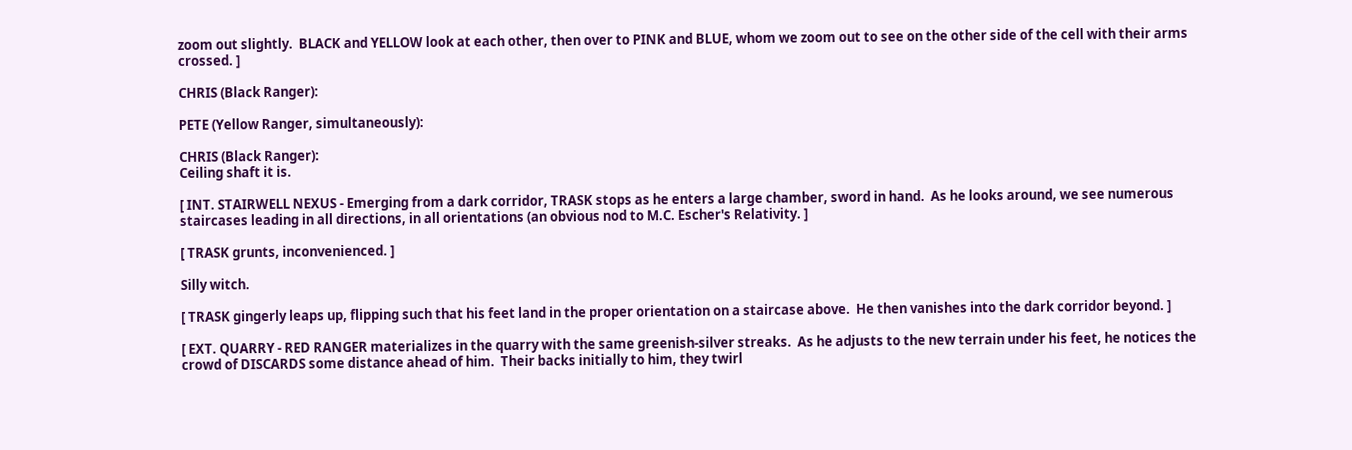zoom out slightly.  BLACK and YELLOW look at each other, then over to PINK and BLUE, whom we zoom out to see on the other side of the cell with their arms crossed. ]

CHRIS (Black Ranger):

PETE (Yellow Ranger, simultaneously):

CHRIS (Black Ranger):
Ceiling shaft it is.

[ INT. STAIRWELL NEXUS - Emerging from a dark corridor, TRASK stops as he enters a large chamber, sword in hand.  As he looks around, we see numerous staircases leading in all directions, in all orientations (an obvious nod to M.C. Escher's Relativity. ]

[ TRASK grunts, inconvenienced. ]

Silly witch.

[ TRASK gingerly leaps up, flipping such that his feet land in the proper orientation on a staircase above.  He then vanishes into the dark corridor beyond. ]

[ EXT. QUARRY - RED RANGER materializes in the quarry with the same greenish-silver streaks.  As he adjusts to the new terrain under his feet, he notices the crowd of DISCARDS some distance ahead of him.  Their backs initially to him, they twirl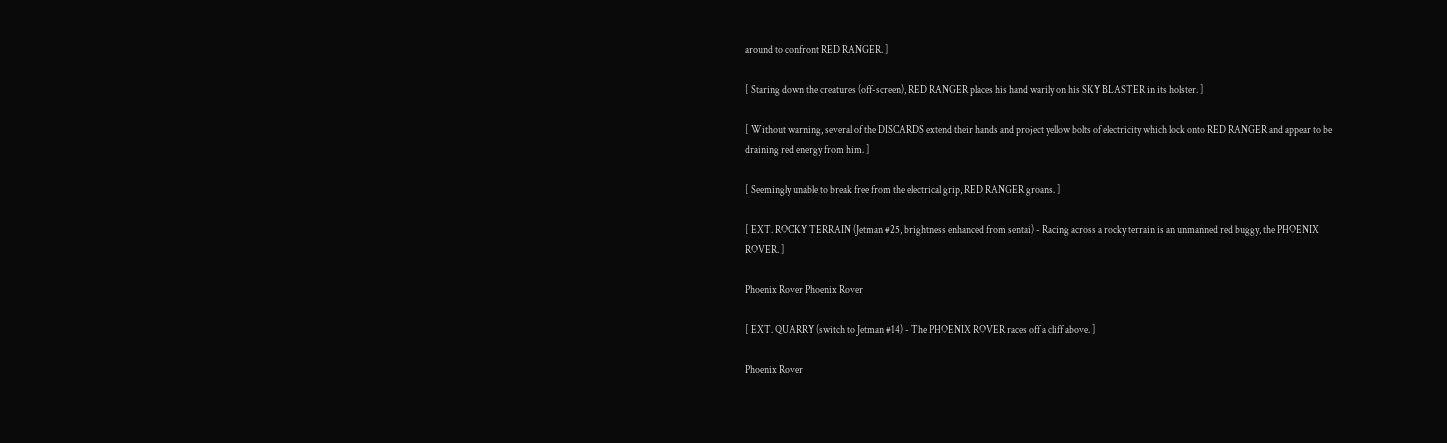around to confront RED RANGER. ]

[ Staring down the creatures (off-screen), RED RANGER places his hand warily on his SKY BLASTER in its holster. ]

[ Without warning, several of the DISCARDS extend their hands and project yellow bolts of electricity which lock onto RED RANGER and appear to be draining red energy from him. ]

[ Seemingly unable to break free from the electrical grip, RED RANGER groans. ]

[ EXT. ROCKY TERRAIN (Jetman #25, brightness enhanced from sentai) - Racing across a rocky terrain is an unmanned red buggy, the PHOENIX ROVER. ]

Phoenix Rover Phoenix Rover

[ EXT. QUARRY (switch to Jetman #14) - The PHOENIX ROVER races off a cliff above. ]

Phoenix Rover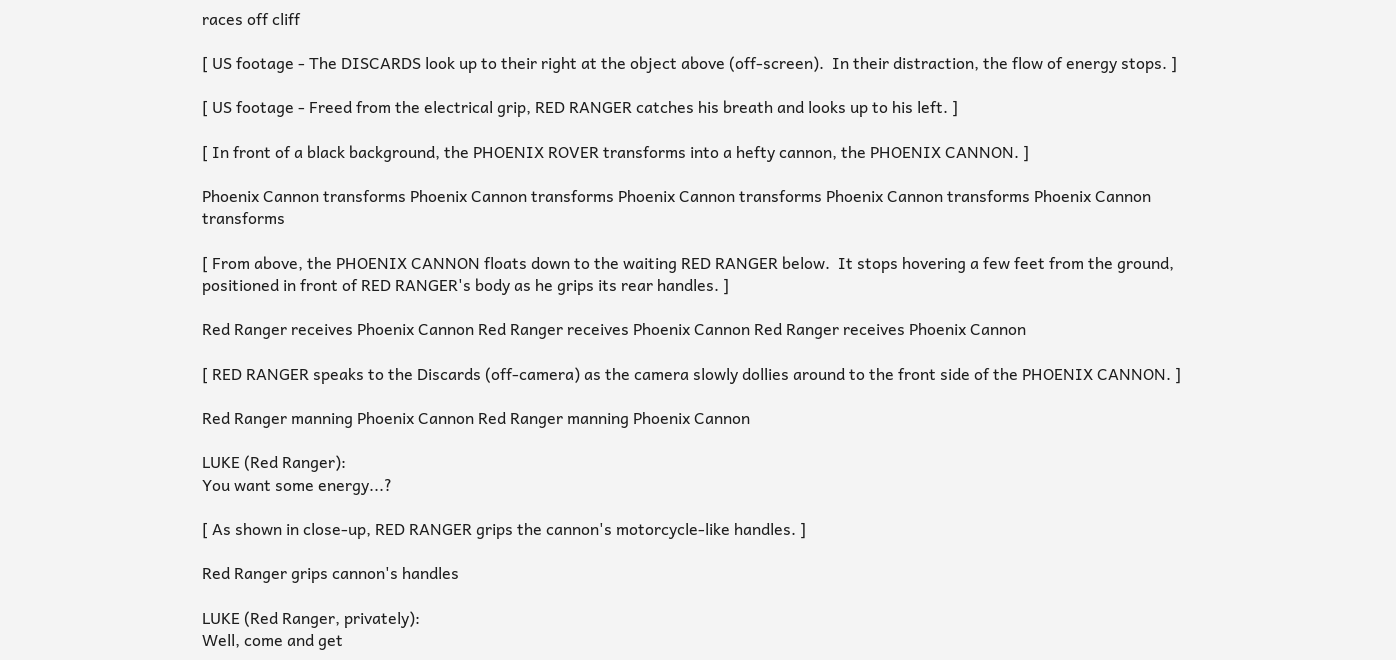races off cliff

[ US footage - The DISCARDS look up to their right at the object above (off-screen).  In their distraction, the flow of energy stops. ]

[ US footage - Freed from the electrical grip, RED RANGER catches his breath and looks up to his left. ]

[ In front of a black background, the PHOENIX ROVER transforms into a hefty cannon, the PHOENIX CANNON. ]

Phoenix Cannon transforms Phoenix Cannon transforms Phoenix Cannon transforms Phoenix Cannon transforms Phoenix Cannon transforms

[ From above, the PHOENIX CANNON floats down to the waiting RED RANGER below.  It stops hovering a few feet from the ground, positioned in front of RED RANGER's body as he grips its rear handles. ]

Red Ranger receives Phoenix Cannon Red Ranger receives Phoenix Cannon Red Ranger receives Phoenix Cannon

[ RED RANGER speaks to the Discards (off-camera) as the camera slowly dollies around to the front side of the PHOENIX CANNON. ]

Red Ranger manning Phoenix Cannon Red Ranger manning Phoenix Cannon

LUKE (Red Ranger):
You want some energy...?

[ As shown in close-up, RED RANGER grips the cannon's motorcycle-like handles. ]

Red Ranger grips cannon's handles

LUKE (Red Ranger, privately):
Well, come and get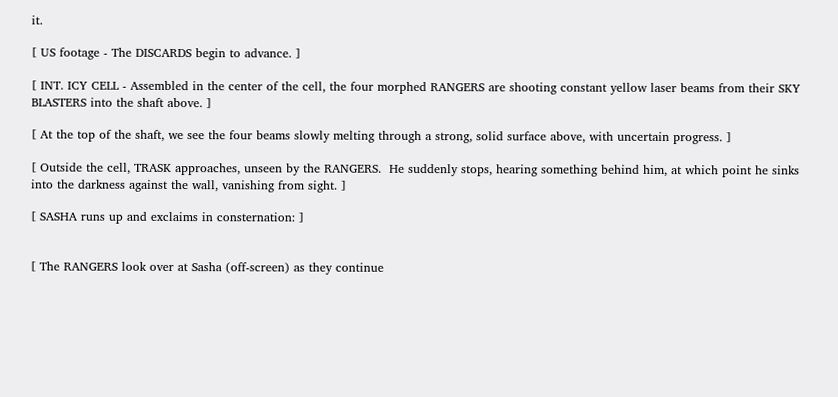it.

[ US footage - The DISCARDS begin to advance. ]

[ INT. ICY CELL - Assembled in the center of the cell, the four morphed RANGERS are shooting constant yellow laser beams from their SKY BLASTERS into the shaft above. ]

[ At the top of the shaft, we see the four beams slowly melting through a strong, solid surface above, with uncertain progress. ]

[ Outside the cell, TRASK approaches, unseen by the RANGERS.  He suddenly stops, hearing something behind him, at which point he sinks into the darkness against the wall, vanishing from sight. ]

[ SASHA runs up and exclaims in consternation: ]


[ The RANGERS look over at Sasha (off-screen) as they continue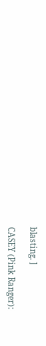blasting. ]

CASEY (Pink Ranger):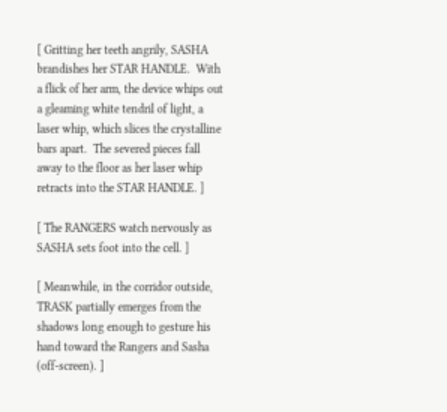[ Gritting her teeth angrily, SASHA brandishes her STAR HANDLE.  With a flick of her arm, the device whips out a gleaming white tendril of light, a laser whip, which slices the crystalline bars apart.  The severed pieces fall away to the floor as her laser whip retracts into the STAR HANDLE. ]

[ The RANGERS watch nervously as SASHA sets foot into the cell. ]

[ Meanwhile, in the corridor outside, TRASK partially emerges from the shadows long enough to gesture his hand toward the Rangers and Sasha (off-screen). ]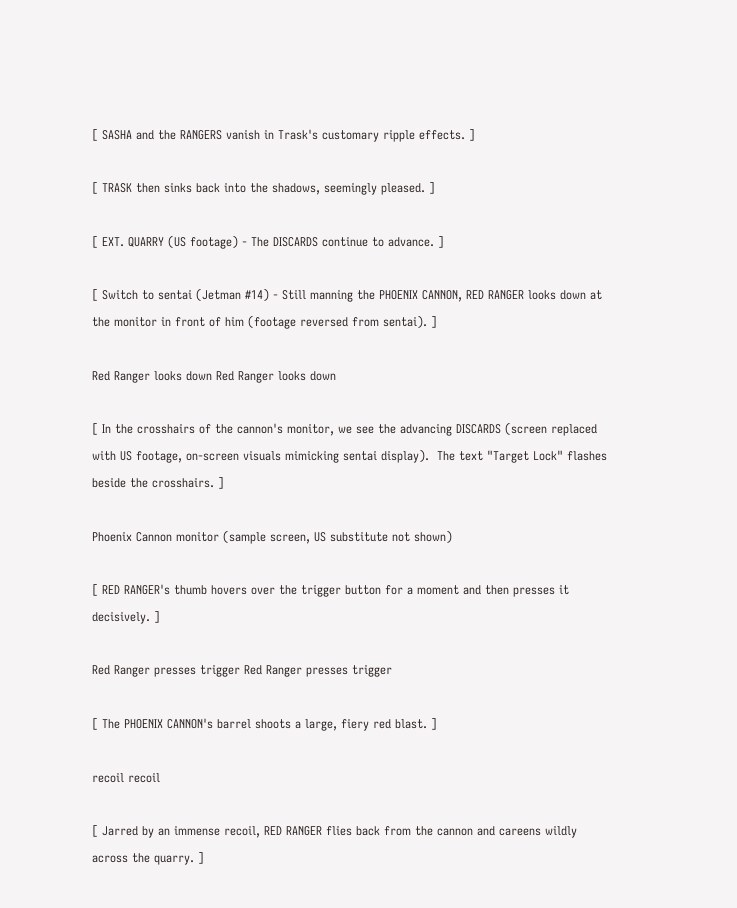[ SASHA and the RANGERS vanish in Trask's customary ripple effects. ]

[ TRASK then sinks back into the shadows, seemingly pleased. ]

[ EXT. QUARRY (US footage) - The DISCARDS continue to advance. ]

[ Switch to sentai (Jetman #14) - Still manning the PHOENIX CANNON, RED RANGER looks down at the monitor in front of him (footage reversed from sentai). ]

Red Ranger looks down Red Ranger looks down

[ In the crosshairs of the cannon's monitor, we see the advancing DISCARDS (screen replaced with US footage, on-screen visuals mimicking sentai display).  The text "Target Lock" flashes beside the crosshairs. ]

Phoenix Cannon monitor (sample screen, US substitute not shown)

[ RED RANGER's thumb hovers over the trigger button for a moment and then presses it decisively. ]

Red Ranger presses trigger Red Ranger presses trigger

[ The PHOENIX CANNON's barrel shoots a large, fiery red blast. ]

recoil recoil

[ Jarred by an immense recoil, RED RANGER flies back from the cannon and careens wildly across the quarry. ]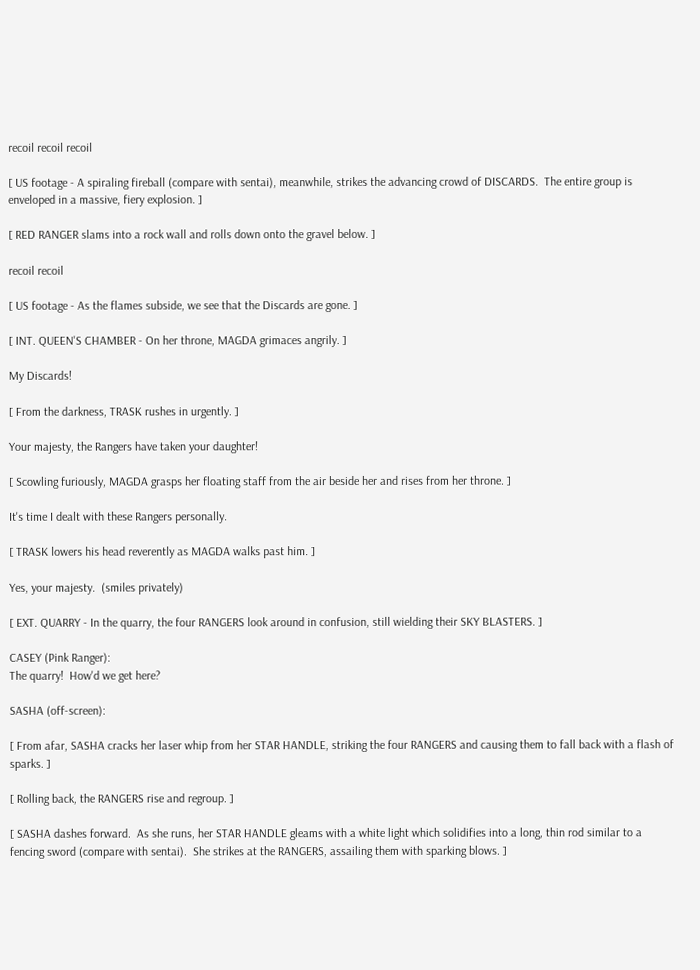recoil recoil recoil

[ US footage - A spiraling fireball (compare with sentai), meanwhile, strikes the advancing crowd of DISCARDS.  The entire group is enveloped in a massive, fiery explosion. ]

[ RED RANGER slams into a rock wall and rolls down onto the gravel below. ]

recoil recoil

[ US footage - As the flames subside, we see that the Discards are gone. ]

[ INT. QUEEN'S CHAMBER - On her throne, MAGDA grimaces angrily. ]

My Discards!

[ From the darkness, TRASK rushes in urgently. ]

Your majesty, the Rangers have taken your daughter!

[ Scowling furiously, MAGDA grasps her floating staff from the air beside her and rises from her throne. ]

It's time I dealt with these Rangers personally.

[ TRASK lowers his head reverently as MAGDA walks past him. ]

Yes, your majesty.  (smiles privately)

[ EXT. QUARRY - In the quarry, the four RANGERS look around in confusion, still wielding their SKY BLASTERS. ]

CASEY (Pink Ranger):
The quarry!  How'd we get here?

SASHA (off-screen):

[ From afar, SASHA cracks her laser whip from her STAR HANDLE, striking the four RANGERS and causing them to fall back with a flash of sparks. ]

[ Rolling back, the RANGERS rise and regroup. ]

[ SASHA dashes forward.  As she runs, her STAR HANDLE gleams with a white light which solidifies into a long, thin rod similar to a fencing sword (compare with sentai).  She strikes at the RANGERS, assailing them with sparking blows. ]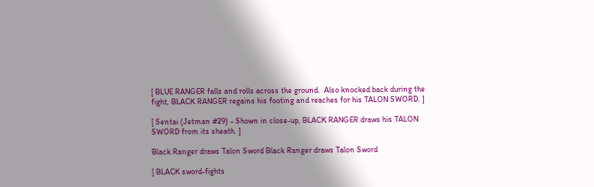[ BLUE RANGER falls and rolls across the ground.  Also knocked back during the fight, BLACK RANGER regains his footing and reaches for his TALON SWORD. ]

[ Sentai (Jetman #29) - Shown in close-up, BLACK RANGER draws his TALON SWORD from its sheath. ]

Black Ranger draws Talon Sword Black Ranger draws Talon Sword

[ BLACK sword-fights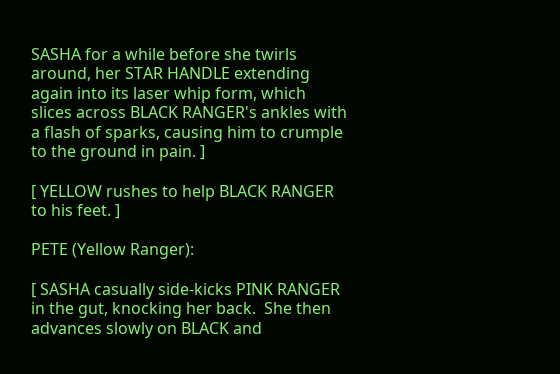SASHA for a while before she twirls around, her STAR HANDLE extending again into its laser whip form, which slices across BLACK RANGER's ankles with a flash of sparks, causing him to crumple to the ground in pain. ]

[ YELLOW rushes to help BLACK RANGER to his feet. ]

PETE (Yellow Ranger):

[ SASHA casually side-kicks PINK RANGER in the gut, knocking her back.  She then advances slowly on BLACK and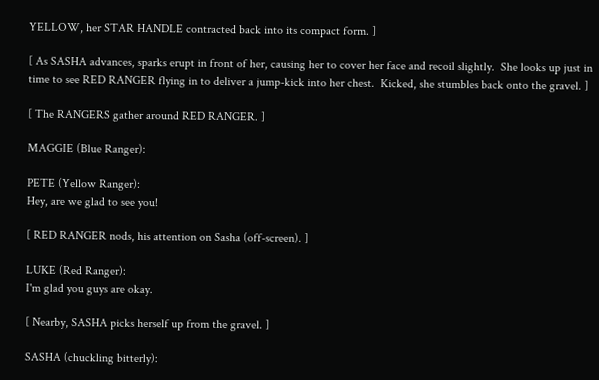YELLOW, her STAR HANDLE contracted back into its compact form. ]

[ As SASHA advances, sparks erupt in front of her, causing her to cover her face and recoil slightly.  She looks up just in time to see RED RANGER flying in to deliver a jump-kick into her chest.  Kicked, she stumbles back onto the gravel. ]

[ The RANGERS gather around RED RANGER. ]

MAGGIE (Blue Ranger):

PETE (Yellow Ranger):
Hey, are we glad to see you!

[ RED RANGER nods, his attention on Sasha (off-screen). ]

LUKE (Red Ranger):
I'm glad you guys are okay.

[ Nearby, SASHA picks herself up from the gravel. ]

SASHA (chuckling bitterly):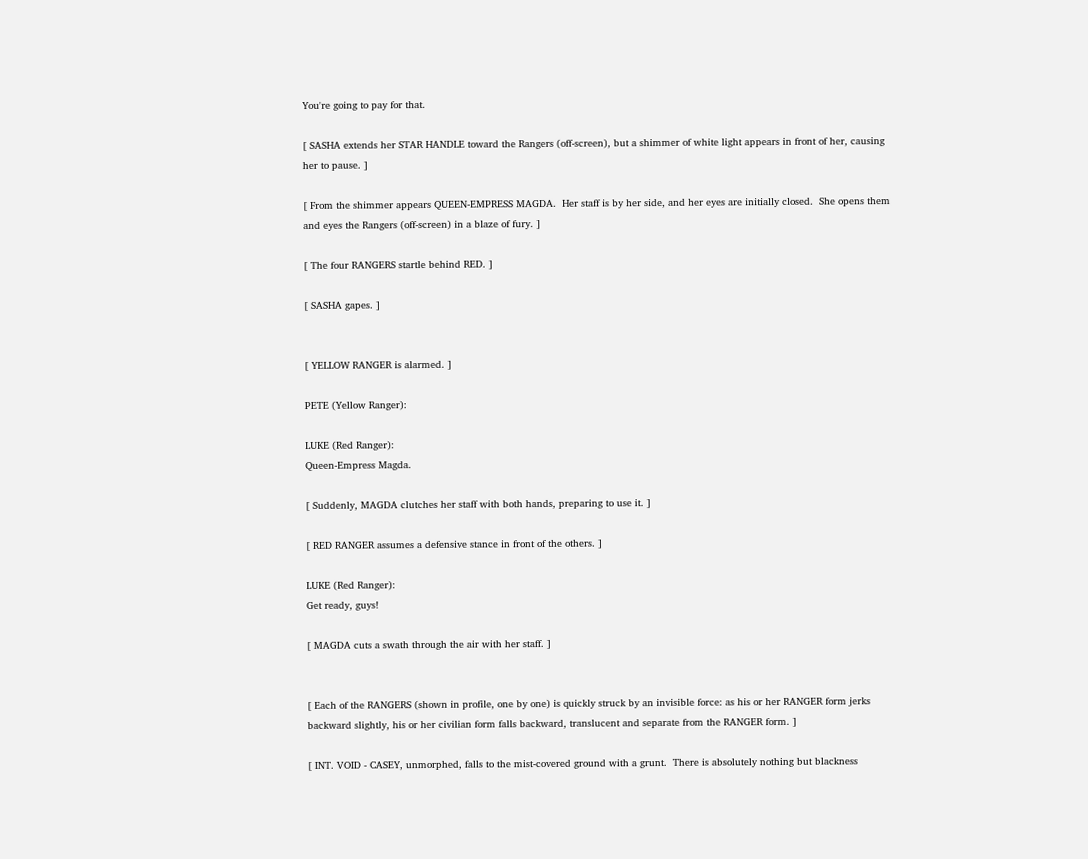You're going to pay for that.

[ SASHA extends her STAR HANDLE toward the Rangers (off-screen), but a shimmer of white light appears in front of her, causing her to pause. ]

[ From the shimmer appears QUEEN-EMPRESS MAGDA.  Her staff is by her side, and her eyes are initially closed.  She opens them and eyes the Rangers (off-screen) in a blaze of fury. ]

[ The four RANGERS startle behind RED. ]

[ SASHA gapes. ]


[ YELLOW RANGER is alarmed. ]

PETE (Yellow Ranger):

LUKE (Red Ranger):
Queen-Empress Magda.

[ Suddenly, MAGDA clutches her staff with both hands, preparing to use it. ]

[ RED RANGER assumes a defensive stance in front of the others. ]

LUKE (Red Ranger):
Get ready, guys!

[ MAGDA cuts a swath through the air with her staff. ]


[ Each of the RANGERS (shown in profile, one by one) is quickly struck by an invisible force: as his or her RANGER form jerks backward slightly, his or her civilian form falls backward, translucent and separate from the RANGER form. ]

[ INT. VOID - CASEY, unmorphed, falls to the mist-covered ground with a grunt.  There is absolutely nothing but blackness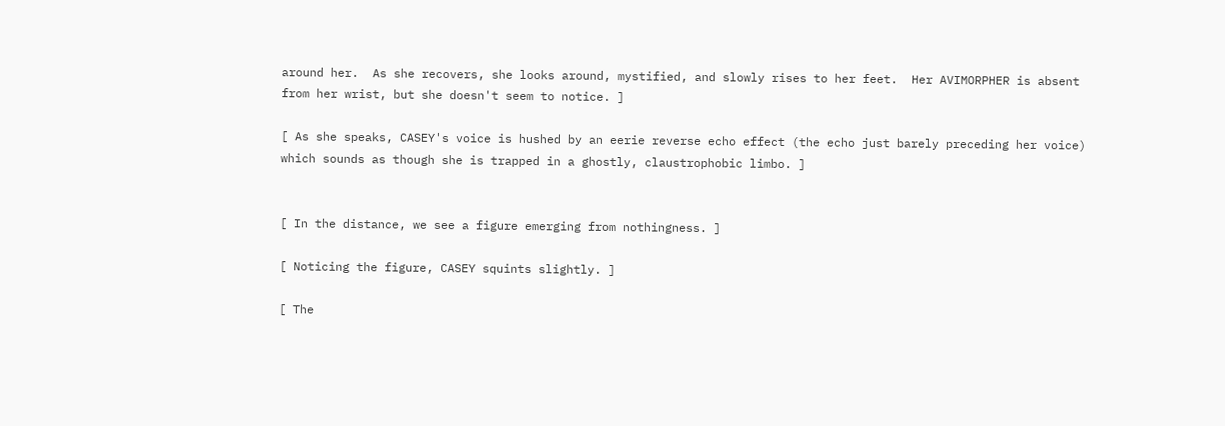around her.  As she recovers, she looks around, mystified, and slowly rises to her feet.  Her AVIMORPHER is absent from her wrist, but she doesn't seem to notice. ]

[ As she speaks, CASEY's voice is hushed by an eerie reverse echo effect (the echo just barely preceding her voice) which sounds as though she is trapped in a ghostly, claustrophobic limbo. ]


[ In the distance, we see a figure emerging from nothingness. ]

[ Noticing the figure, CASEY squints slightly. ]

[ The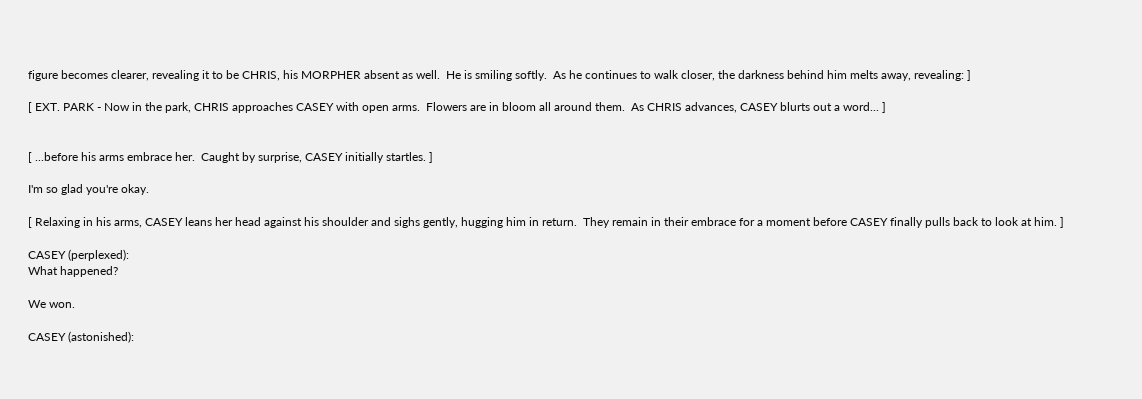figure becomes clearer, revealing it to be CHRIS, his MORPHER absent as well.  He is smiling softly.  As he continues to walk closer, the darkness behind him melts away, revealing: ]

[ EXT. PARK - Now in the park, CHRIS approaches CASEY with open arms.  Flowers are in bloom all around them.  As CHRIS advances, CASEY blurts out a word... ]


[ ...before his arms embrace her.  Caught by surprise, CASEY initially startles. ]

I'm so glad you're okay.

[ Relaxing in his arms, CASEY leans her head against his shoulder and sighs gently, hugging him in return.  They remain in their embrace for a moment before CASEY finally pulls back to look at him. ]

CASEY (perplexed):
What happened?

We won.

CASEY (astonished):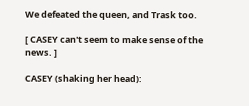We defeated the queen, and Trask too.

[ CASEY can't seem to make sense of the news. ]

CASEY (shaking her head):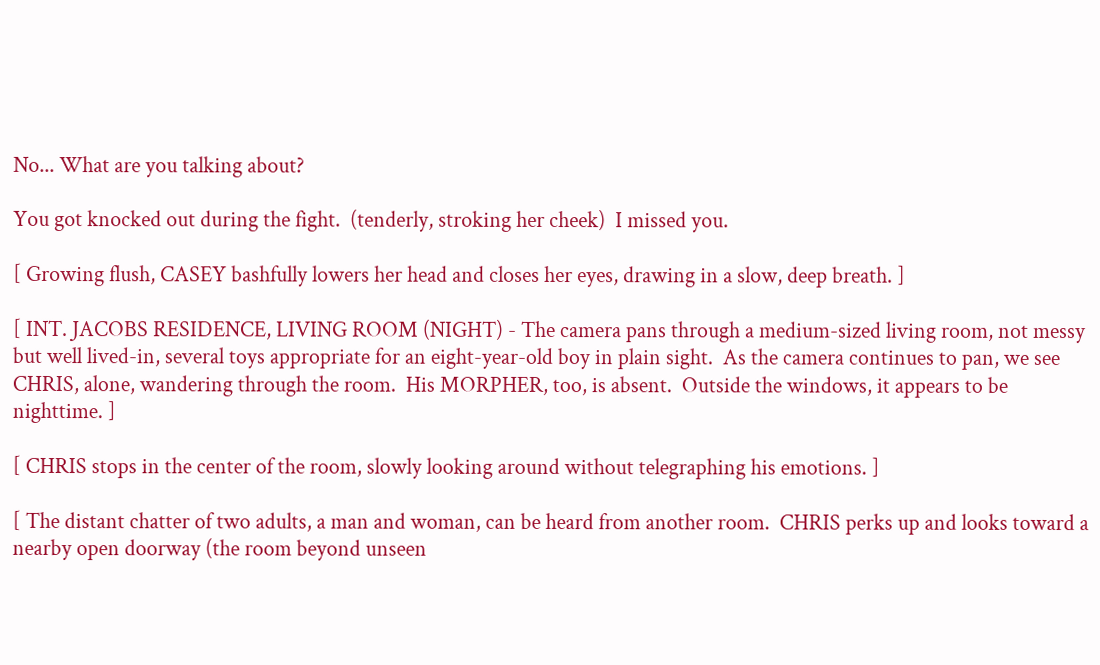No... What are you talking about?

You got knocked out during the fight.  (tenderly, stroking her cheek)  I missed you.

[ Growing flush, CASEY bashfully lowers her head and closes her eyes, drawing in a slow, deep breath. ]

[ INT. JACOBS RESIDENCE, LIVING ROOM (NIGHT) - The camera pans through a medium-sized living room, not messy but well lived-in, several toys appropriate for an eight-year-old boy in plain sight.  As the camera continues to pan, we see CHRIS, alone, wandering through the room.  His MORPHER, too, is absent.  Outside the windows, it appears to be nighttime. ]

[ CHRIS stops in the center of the room, slowly looking around without telegraphing his emotions. ]

[ The distant chatter of two adults, a man and woman, can be heard from another room.  CHRIS perks up and looks toward a nearby open doorway (the room beyond unseen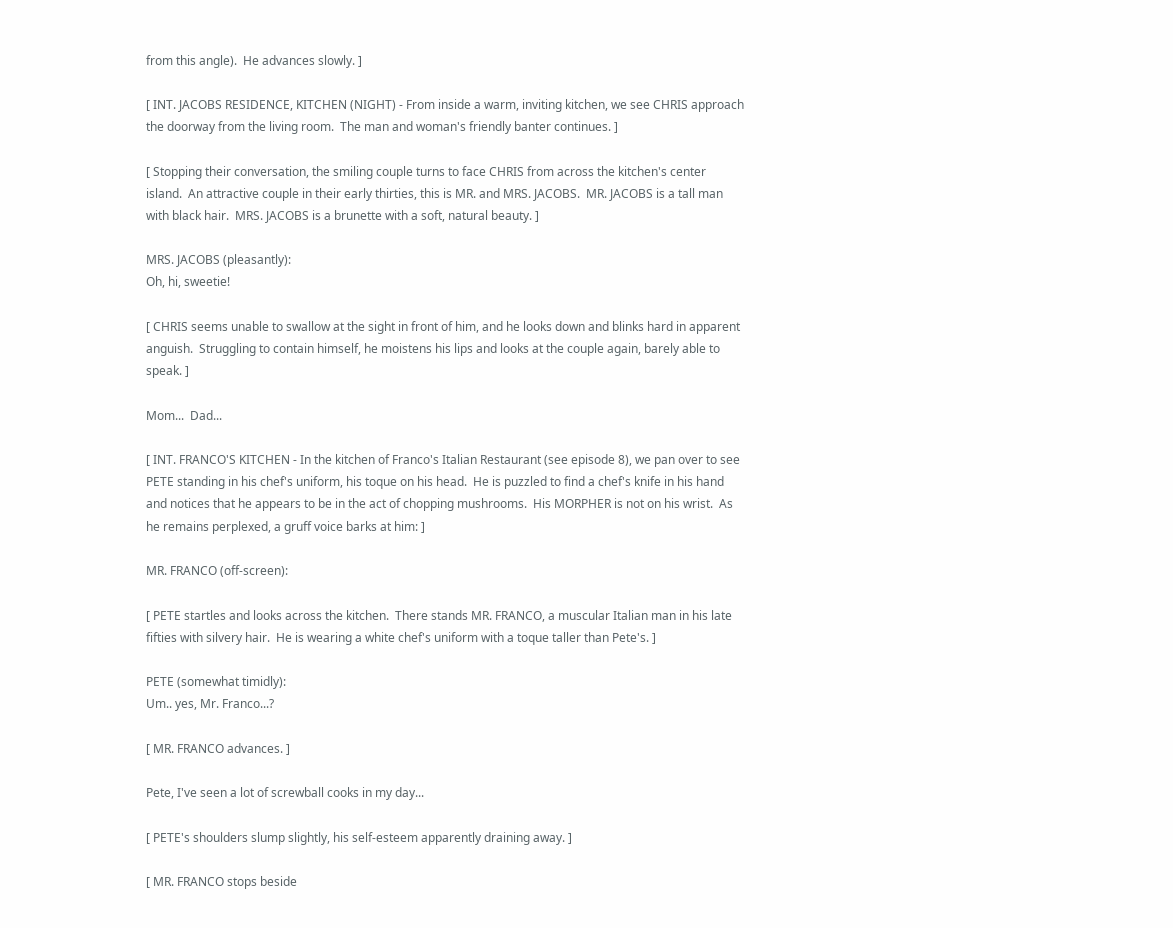from this angle).  He advances slowly. ]

[ INT. JACOBS RESIDENCE, KITCHEN (NIGHT) - From inside a warm, inviting kitchen, we see CHRIS approach the doorway from the living room.  The man and woman's friendly banter continues. ]

[ Stopping their conversation, the smiling couple turns to face CHRIS from across the kitchen's center island.  An attractive couple in their early thirties, this is MR. and MRS. JACOBS.  MR. JACOBS is a tall man with black hair.  MRS. JACOBS is a brunette with a soft, natural beauty. ]

MRS. JACOBS (pleasantly):
Oh, hi, sweetie!

[ CHRIS seems unable to swallow at the sight in front of him, and he looks down and blinks hard in apparent anguish.  Struggling to contain himself, he moistens his lips and looks at the couple again, barely able to speak. ]

Mom...  Dad...

[ INT. FRANCO'S KITCHEN - In the kitchen of Franco's Italian Restaurant (see episode 8), we pan over to see PETE standing in his chef's uniform, his toque on his head.  He is puzzled to find a chef's knife in his hand and notices that he appears to be in the act of chopping mushrooms.  His MORPHER is not on his wrist.  As he remains perplexed, a gruff voice barks at him: ]

MR. FRANCO (off-screen):

[ PETE startles and looks across the kitchen.  There stands MR. FRANCO, a muscular Italian man in his late fifties with silvery hair.  He is wearing a white chef's uniform with a toque taller than Pete's. ]

PETE (somewhat timidly):
Um.. yes, Mr. Franco...?

[ MR. FRANCO advances. ]

Pete, I've seen a lot of screwball cooks in my day...

[ PETE's shoulders slump slightly, his self-esteem apparently draining away. ]

[ MR. FRANCO stops beside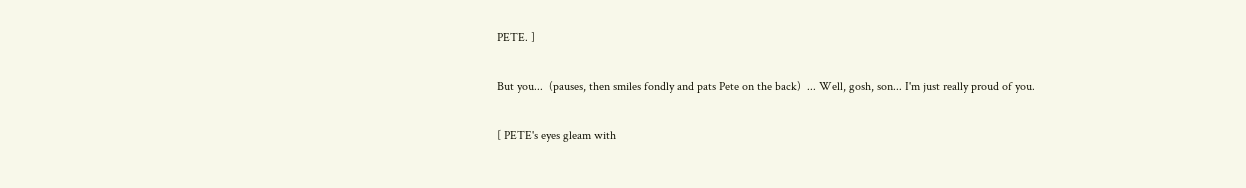PETE. ]

But you...  (pauses, then smiles fondly and pats Pete on the back)  ... Well, gosh, son... I'm just really proud of you.

[ PETE's eyes gleam with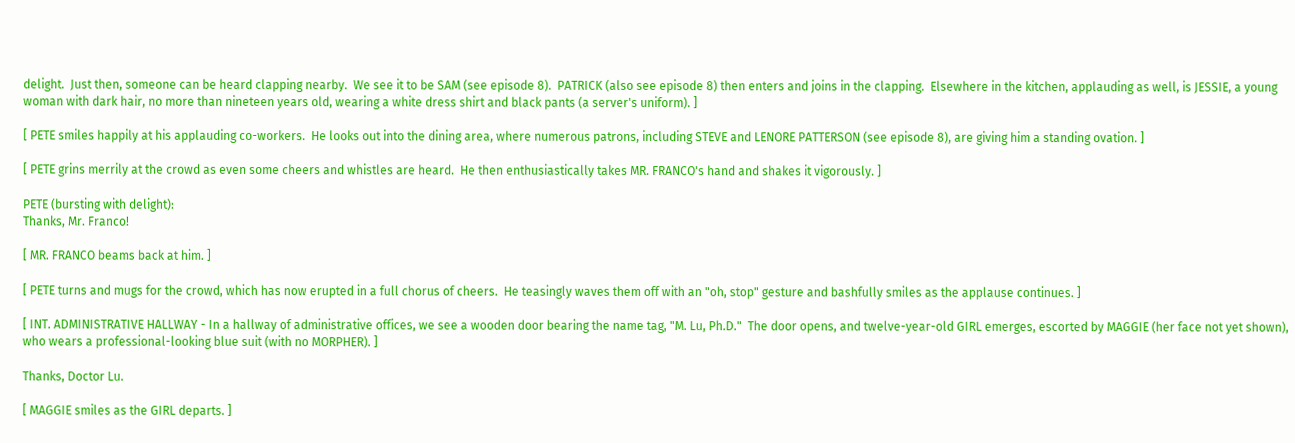delight.  Just then, someone can be heard clapping nearby.  We see it to be SAM (see episode 8).  PATRICK (also see episode 8) then enters and joins in the clapping.  Elsewhere in the kitchen, applauding as well, is JESSIE, a young woman with dark hair, no more than nineteen years old, wearing a white dress shirt and black pants (a server's uniform). ]

[ PETE smiles happily at his applauding co-workers.  He looks out into the dining area, where numerous patrons, including STEVE and LENORE PATTERSON (see episode 8), are giving him a standing ovation. ]

[ PETE grins merrily at the crowd as even some cheers and whistles are heard.  He then enthusiastically takes MR. FRANCO's hand and shakes it vigorously. ]

PETE (bursting with delight):
Thanks, Mr. Franco!

[ MR. FRANCO beams back at him. ]

[ PETE turns and mugs for the crowd, which has now erupted in a full chorus of cheers.  He teasingly waves them off with an "oh, stop" gesture and bashfully smiles as the applause continues. ]

[ INT. ADMINISTRATIVE HALLWAY - In a hallway of administrative offices, we see a wooden door bearing the name tag, "M. Lu, Ph.D."  The door opens, and twelve-year-old GIRL emerges, escorted by MAGGIE (her face not yet shown), who wears a professional-looking blue suit (with no MORPHER). ]

Thanks, Doctor Lu.

[ MAGGIE smiles as the GIRL departs. ]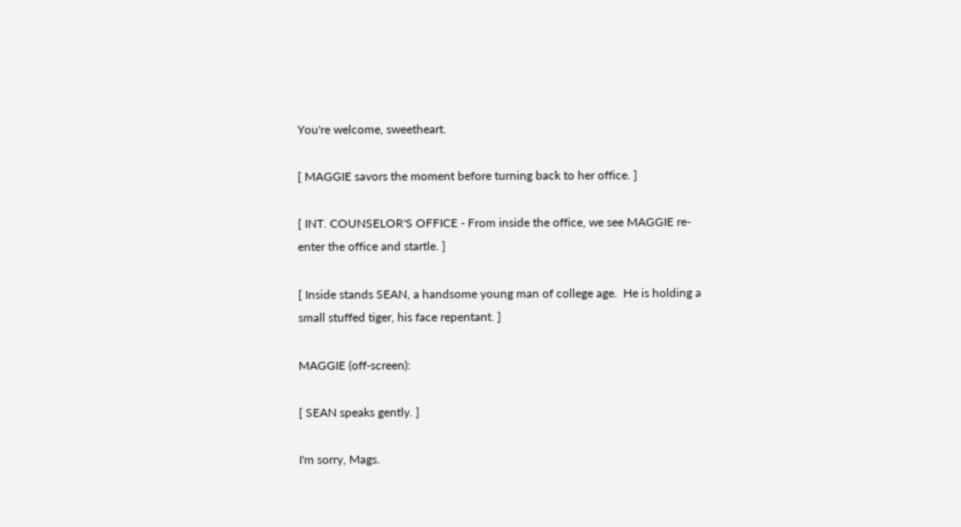You're welcome, sweetheart.

[ MAGGIE savors the moment before turning back to her office. ]

[ INT. COUNSELOR'S OFFICE - From inside the office, we see MAGGIE re-enter the office and startle. ]

[ Inside stands SEAN, a handsome young man of college age.  He is holding a small stuffed tiger, his face repentant. ]

MAGGIE (off-screen):

[ SEAN speaks gently. ]

I'm sorry, Mags.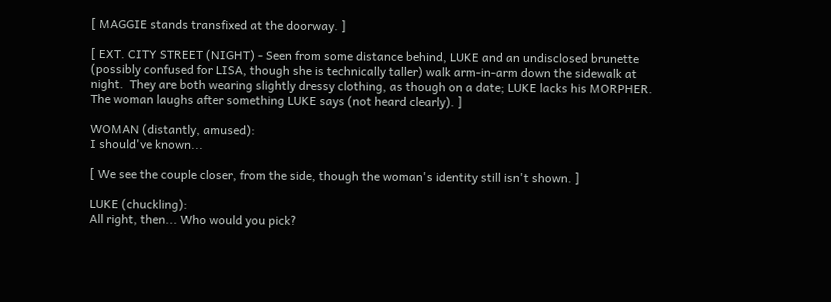[ MAGGIE stands transfixed at the doorway. ]

[ EXT. CITY STREET (NIGHT) - Seen from some distance behind, LUKE and an undisclosed brunette (possibly confused for LISA, though she is technically taller) walk arm-in-arm down the sidewalk at night.  They are both wearing slightly dressy clothing, as though on a date; LUKE lacks his MORPHER.  The woman laughs after something LUKE says (not heard clearly). ]

WOMAN (distantly, amused):
I should've known...

[ We see the couple closer, from the side, though the woman's identity still isn't shown. ]

LUKE (chuckling):
All right, then... Who would you pick?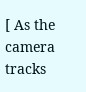[ As the camera tracks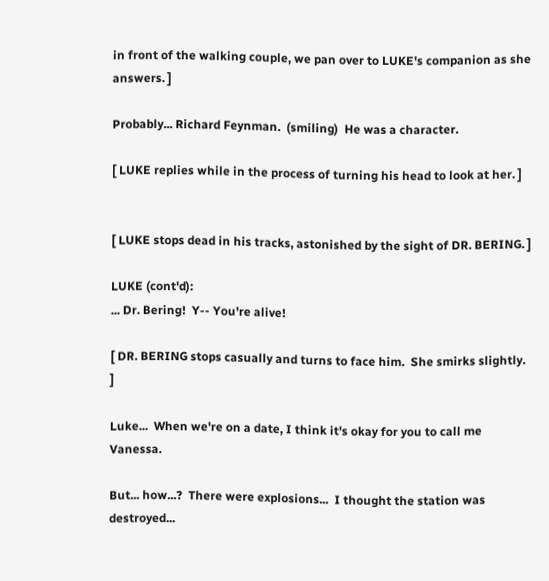in front of the walking couple, we pan over to LUKE's companion as she answers. ]

Probably... Richard Feynman.  (smiling)  He was a character.

[ LUKE replies while in the process of turning his head to look at her. ]


[ LUKE stops dead in his tracks, astonished by the sight of DR. BERING. ]

LUKE (cont'd):
... Dr. Bering!  Y-- You're alive!

[ DR. BERING stops casually and turns to face him.  She smirks slightly. ]

Luke...  When we're on a date, I think it's okay for you to call me Vanessa.

But... how...?  There were explosions...  I thought the station was destroyed...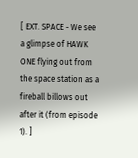[ EXT. SPACE - We see a glimpse of HAWK ONE flying out from the space station as a fireball billows out after it (from episode 1). ]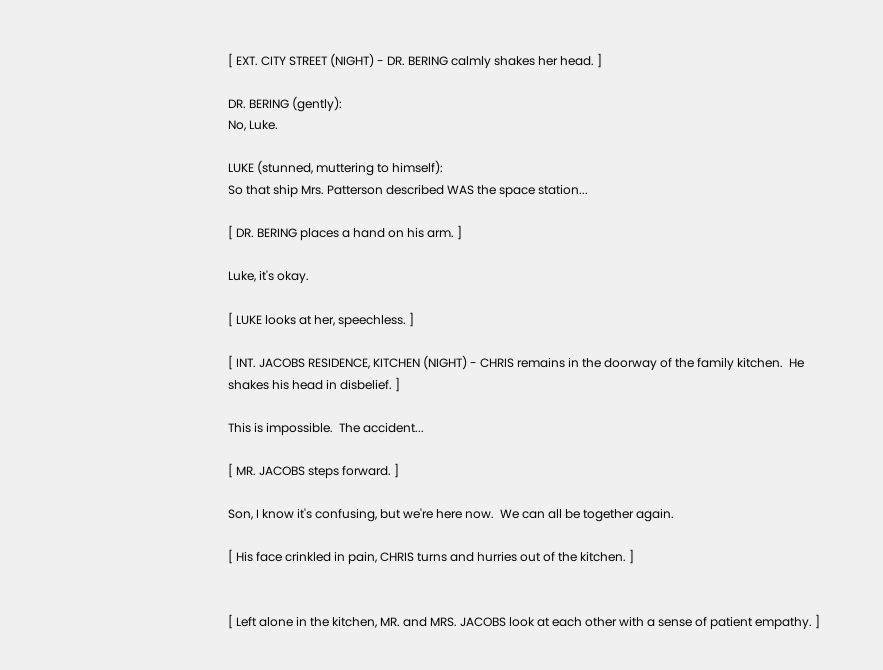[ EXT. CITY STREET (NIGHT) - DR. BERING calmly shakes her head. ]

DR. BERING (gently):
No, Luke.

LUKE (stunned, muttering to himself):
So that ship Mrs. Patterson described WAS the space station...

[ DR. BERING places a hand on his arm. ]

Luke, it's okay.

[ LUKE looks at her, speechless. ]

[ INT. JACOBS RESIDENCE, KITCHEN (NIGHT) - CHRIS remains in the doorway of the family kitchen.  He shakes his head in disbelief. ]

This is impossible.  The accident...

[ MR. JACOBS steps forward. ]

Son, I know it's confusing, but we're here now.  We can all be together again.

[ His face crinkled in pain, CHRIS turns and hurries out of the kitchen. ]


[ Left alone in the kitchen, MR. and MRS. JACOBS look at each other with a sense of patient empathy. ]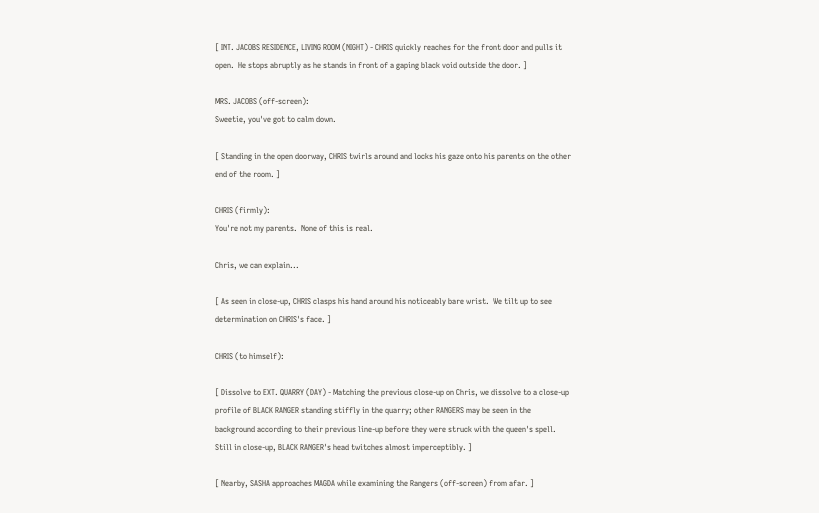[ INT. JACOBS RESIDENCE, LIVING ROOM (NIGHT) - CHRIS quickly reaches for the front door and pulls it open.  He stops abruptly as he stands in front of a gaping black void outside the door. ]

MRS. JACOBS (off-screen):
Sweetie, you've got to calm down.

[ Standing in the open doorway, CHRIS twirls around and locks his gaze onto his parents on the other end of the room. ]

CHRIS (firmly):
You're not my parents.  None of this is real.

Chris, we can explain...

[ As seen in close-up, CHRIS clasps his hand around his noticeably bare wrist.  We tilt up to see determination on CHRIS's face. ]

CHRIS (to himself):

[ Dissolve to EXT. QUARRY (DAY) - Matching the previous close-up on Chris, we dissolve to a close-up profile of BLACK RANGER standing stiffly in the quarry; other RANGERS may be seen in the background according to their previous line-up before they were struck with the queen's spell.  Still in close-up, BLACK RANGER's head twitches almost imperceptibly. ]

[ Nearby, SASHA approaches MAGDA while examining the Rangers (off-screen) from afar. ]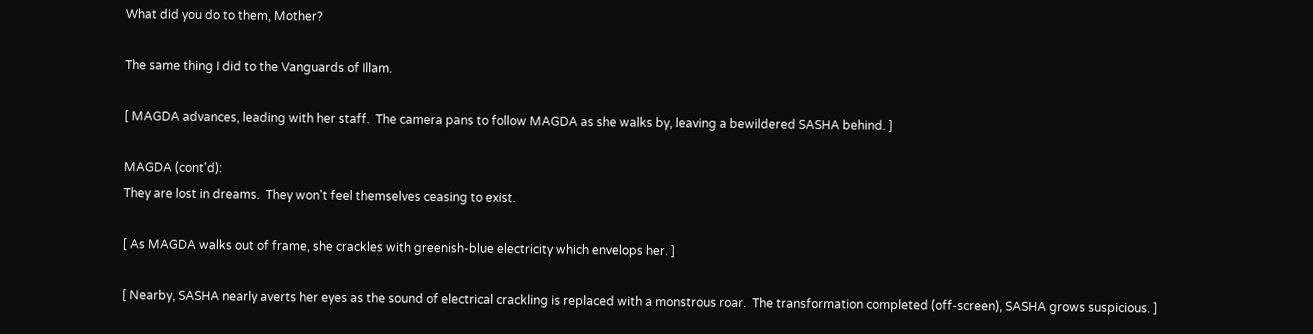What did you do to them, Mother?

The same thing I did to the Vanguards of Illam.

[ MAGDA advances, leading with her staff.  The camera pans to follow MAGDA as she walks by, leaving a bewildered SASHA behind. ]

MAGDA (cont'd):
They are lost in dreams.  They won't feel themselves ceasing to exist.

[ As MAGDA walks out of frame, she crackles with greenish-blue electricity which envelops her. ]

[ Nearby, SASHA nearly averts her eyes as the sound of electrical crackling is replaced with a monstrous roar.  The transformation completed (off-screen), SASHA grows suspicious. ]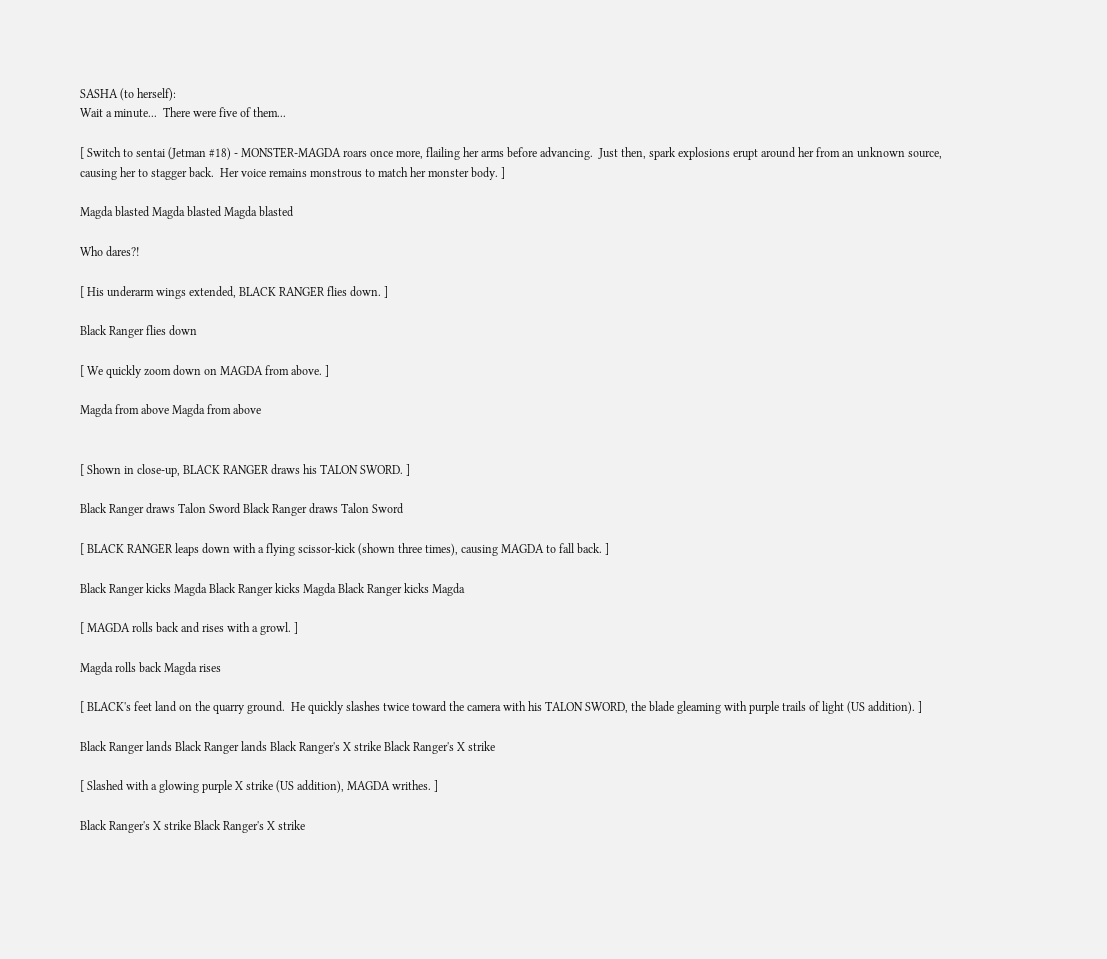SASHA (to herself):
Wait a minute...  There were five of them...

[ Switch to sentai (Jetman #18) - MONSTER-MAGDA roars once more, flailing her arms before advancing.  Just then, spark explosions erupt around her from an unknown source, causing her to stagger back.  Her voice remains monstrous to match her monster body. ]

Magda blasted Magda blasted Magda blasted

Who dares?!

[ His underarm wings extended, BLACK RANGER flies down. ]

Black Ranger flies down

[ We quickly zoom down on MAGDA from above. ]

Magda from above Magda from above


[ Shown in close-up, BLACK RANGER draws his TALON SWORD. ]

Black Ranger draws Talon Sword Black Ranger draws Talon Sword

[ BLACK RANGER leaps down with a flying scissor-kick (shown three times), causing MAGDA to fall back. ]

Black Ranger kicks Magda Black Ranger kicks Magda Black Ranger kicks Magda

[ MAGDA rolls back and rises with a growl. ]

Magda rolls back Magda rises

[ BLACK's feet land on the quarry ground.  He quickly slashes twice toward the camera with his TALON SWORD, the blade gleaming with purple trails of light (US addition). ]

Black Ranger lands Black Ranger lands Black Ranger's X strike Black Ranger's X strike

[ Slashed with a glowing purple X strike (US addition), MAGDA writhes. ]

Black Ranger's X strike Black Ranger's X strike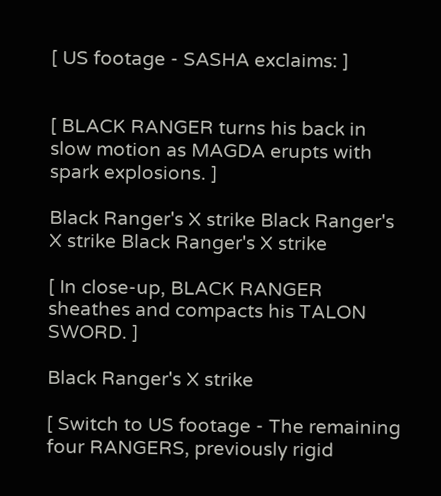[ US footage - SASHA exclaims: ]


[ BLACK RANGER turns his back in slow motion as MAGDA erupts with spark explosions. ]

Black Ranger's X strike Black Ranger's X strike Black Ranger's X strike

[ In close-up, BLACK RANGER sheathes and compacts his TALON SWORD. ]

Black Ranger's X strike

[ Switch to US footage - The remaining four RANGERS, previously rigid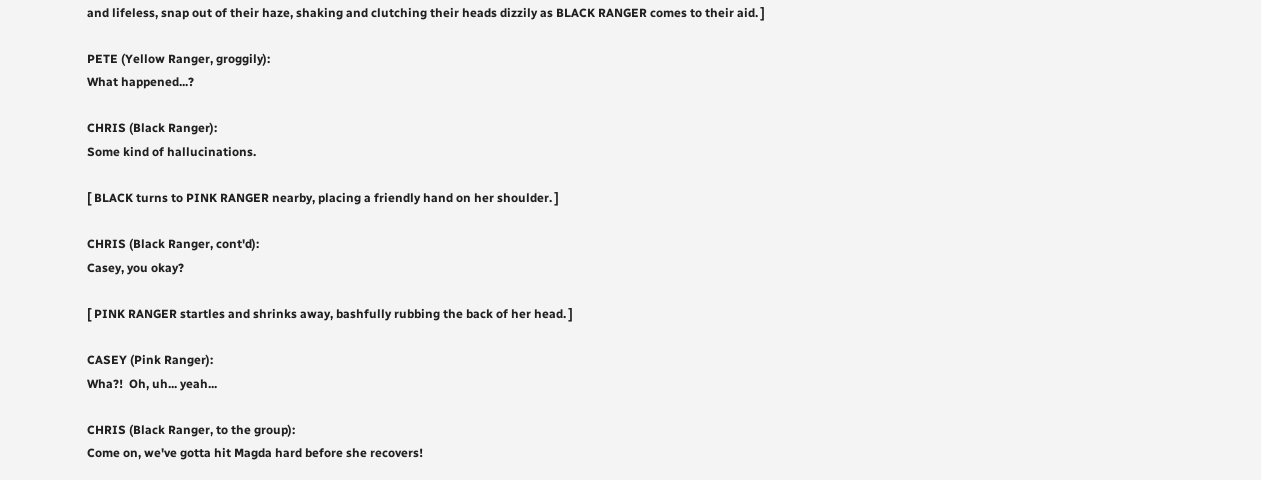and lifeless, snap out of their haze, shaking and clutching their heads dizzily as BLACK RANGER comes to their aid. ]

PETE (Yellow Ranger, groggily):
What happened...?

CHRIS (Black Ranger):
Some kind of hallucinations.

[ BLACK turns to PINK RANGER nearby, placing a friendly hand on her shoulder. ]

CHRIS (Black Ranger, cont'd):
Casey, you okay?

[ PINK RANGER startles and shrinks away, bashfully rubbing the back of her head. ]

CASEY (Pink Ranger):
Wha?!  Oh, uh... yeah...

CHRIS (Black Ranger, to the group):
Come on, we've gotta hit Magda hard before she recovers!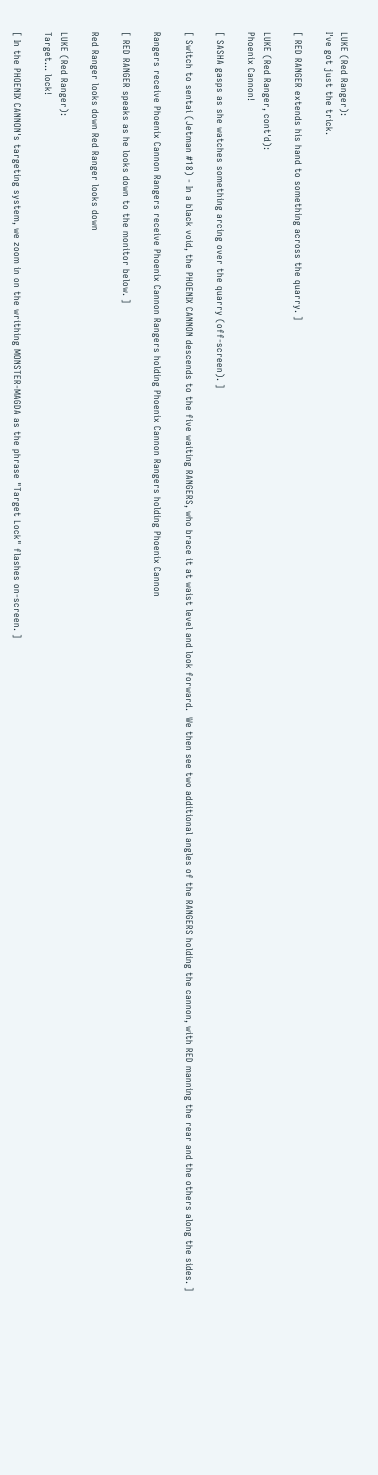LUKE (Red Ranger):
I've got just the trick.

[ RED RANGER extends his hand to something across the quarry. ]

LUKE (Red Ranger, cont'd):
Phoenix Cannon!

[ SASHA gasps as she watches something arcing over the quarry (off-screen). ]

[ Switch to sentai (Jetman #18) - In a black void, the PHOENIX CANNON descends to the five waiting RANGERS, who brace it at waist level and look forward.  We then see two additional angles of the RANGERS holding the cannon, with RED manning the rear and the others along the sides. ]

Rangers receive Phoenix Cannon Rangers receive Phoenix Cannon Rangers holding Phoenix Cannon Rangers holding Phoenix Cannon

[ RED RANGER speaks as he looks down to the monitor below. ]

Red Ranger looks down Red Ranger looks down

LUKE (Red Ranger):
Target... lock!

[ In the PHOENIX CANNON's targeting system, we zoom in on the writhing MONSTER-MAGDA as the phrase "Target Lock" flashes on-screen. ]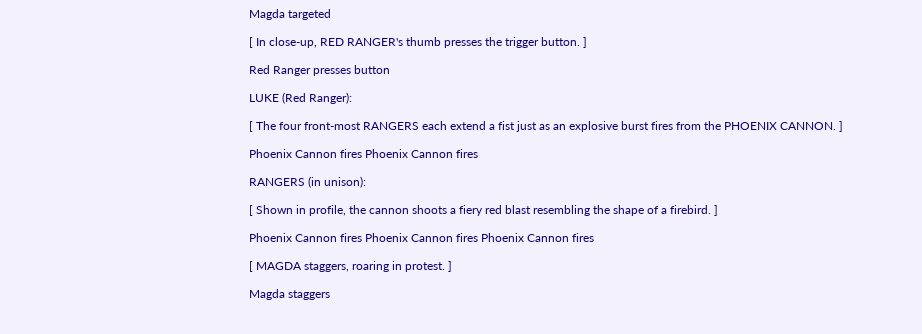Magda targeted

[ In close-up, RED RANGER's thumb presses the trigger button. ]

Red Ranger presses button

LUKE (Red Ranger):

[ The four front-most RANGERS each extend a fist just as an explosive burst fires from the PHOENIX CANNON. ]

Phoenix Cannon fires Phoenix Cannon fires

RANGERS (in unison):

[ Shown in profile, the cannon shoots a fiery red blast resembling the shape of a firebird. ]

Phoenix Cannon fires Phoenix Cannon fires Phoenix Cannon fires

[ MAGDA staggers, roaring in protest. ]

Magda staggers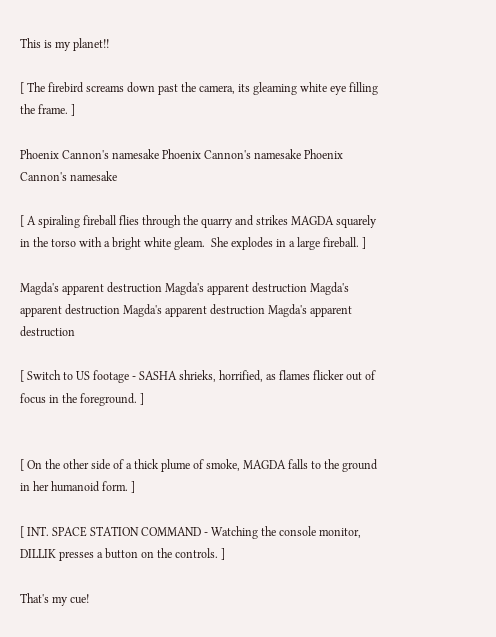This is my planet!!

[ The firebird screams down past the camera, its gleaming white eye filling the frame. ]

Phoenix Cannon's namesake Phoenix Cannon's namesake Phoenix Cannon's namesake

[ A spiraling fireball flies through the quarry and strikes MAGDA squarely in the torso with a bright white gleam.  She explodes in a large fireball. ]

Magda's apparent destruction Magda's apparent destruction Magda's apparent destruction Magda's apparent destruction Magda's apparent destruction

[ Switch to US footage - SASHA shrieks, horrified, as flames flicker out of focus in the foreground. ]


[ On the other side of a thick plume of smoke, MAGDA falls to the ground in her humanoid form. ]

[ INT. SPACE STATION COMMAND - Watching the console monitor, DILLIK presses a button on the controls. ]

That's my cue!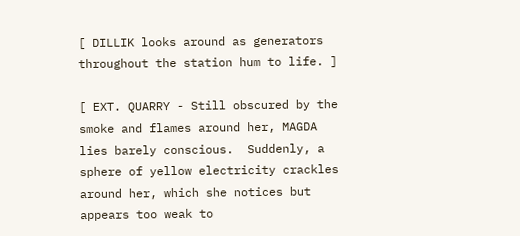[ DILLIK looks around as generators throughout the station hum to life. ]

[ EXT. QUARRY - Still obscured by the smoke and flames around her, MAGDA lies barely conscious.  Suddenly, a sphere of yellow electricity crackles around her, which she notices but appears too weak to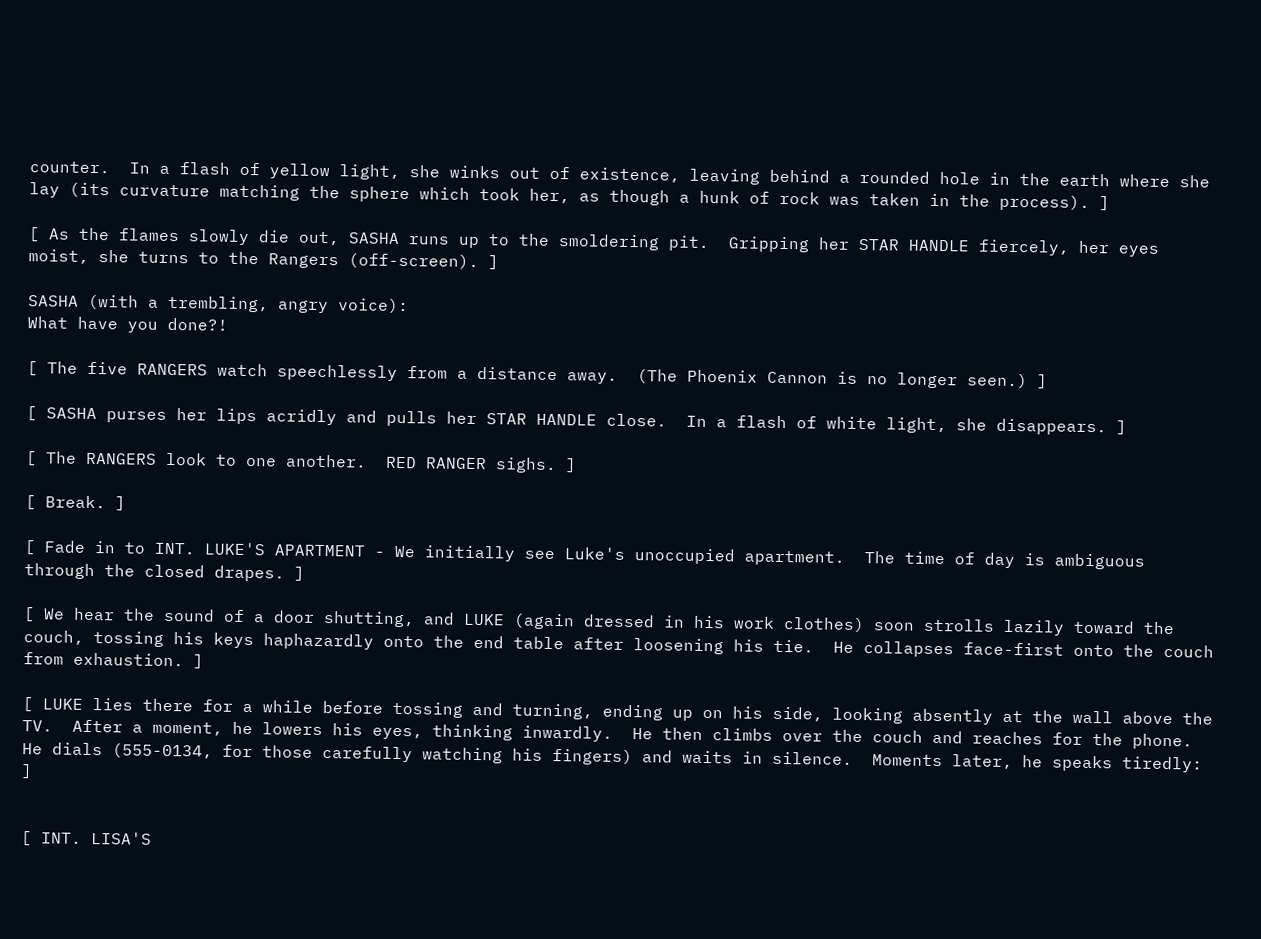counter.  In a flash of yellow light, she winks out of existence, leaving behind a rounded hole in the earth where she lay (its curvature matching the sphere which took her, as though a hunk of rock was taken in the process). ]

[ As the flames slowly die out, SASHA runs up to the smoldering pit.  Gripping her STAR HANDLE fiercely, her eyes moist, she turns to the Rangers (off-screen). ]

SASHA (with a trembling, angry voice):
What have you done?!

[ The five RANGERS watch speechlessly from a distance away.  (The Phoenix Cannon is no longer seen.) ]

[ SASHA purses her lips acridly and pulls her STAR HANDLE close.  In a flash of white light, she disappears. ]

[ The RANGERS look to one another.  RED RANGER sighs. ]

[ Break. ]

[ Fade in to INT. LUKE'S APARTMENT - We initially see Luke's unoccupied apartment.  The time of day is ambiguous through the closed drapes. ]

[ We hear the sound of a door shutting, and LUKE (again dressed in his work clothes) soon strolls lazily toward the couch, tossing his keys haphazardly onto the end table after loosening his tie.  He collapses face-first onto the couch from exhaustion. ]

[ LUKE lies there for a while before tossing and turning, ending up on his side, looking absently at the wall above the TV.  After a moment, he lowers his eyes, thinking inwardly.  He then climbs over the couch and reaches for the phone.  He dials (555-0134, for those carefully watching his fingers) and waits in silence.  Moments later, he speaks tiredly: ]


[ INT. LISA'S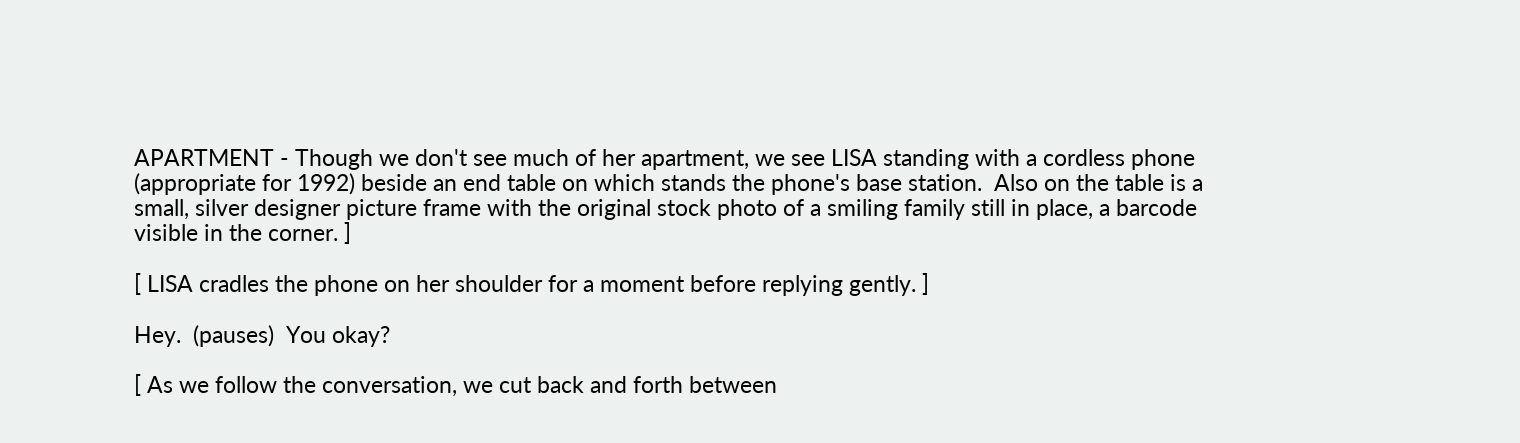APARTMENT - Though we don't see much of her apartment, we see LISA standing with a cordless phone (appropriate for 1992) beside an end table on which stands the phone's base station.  Also on the table is a small, silver designer picture frame with the original stock photo of a smiling family still in place, a barcode visible in the corner. ]

[ LISA cradles the phone on her shoulder for a moment before replying gently. ]

Hey.  (pauses)  You okay?

[ As we follow the conversation, we cut back and forth between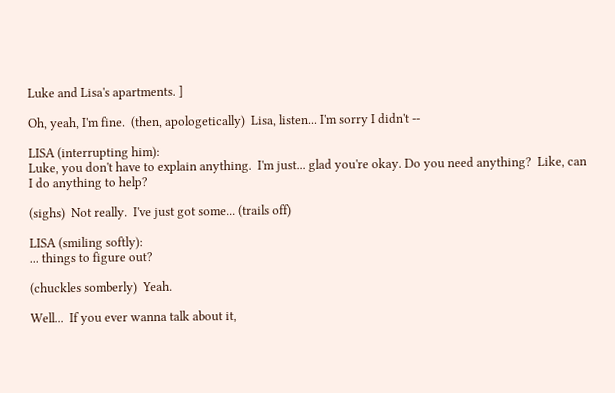Luke and Lisa's apartments. ]

Oh, yeah, I'm fine.  (then, apologetically)  Lisa, listen... I'm sorry I didn't --

LISA (interrupting him):
Luke, you don't have to explain anything.  I'm just... glad you're okay. Do you need anything?  Like, can I do anything to help?

(sighs)  Not really.  I've just got some... (trails off)

LISA (smiling softly):
... things to figure out?

(chuckles somberly)  Yeah.

Well...  If you ever wanna talk about it,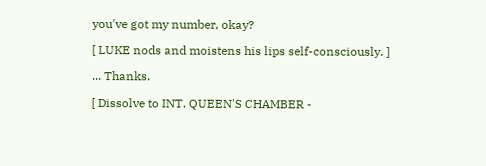you've got my number, okay?

[ LUKE nods and moistens his lips self-consciously. ]

... Thanks.

[ Dissolve to INT. QUEEN'S CHAMBER -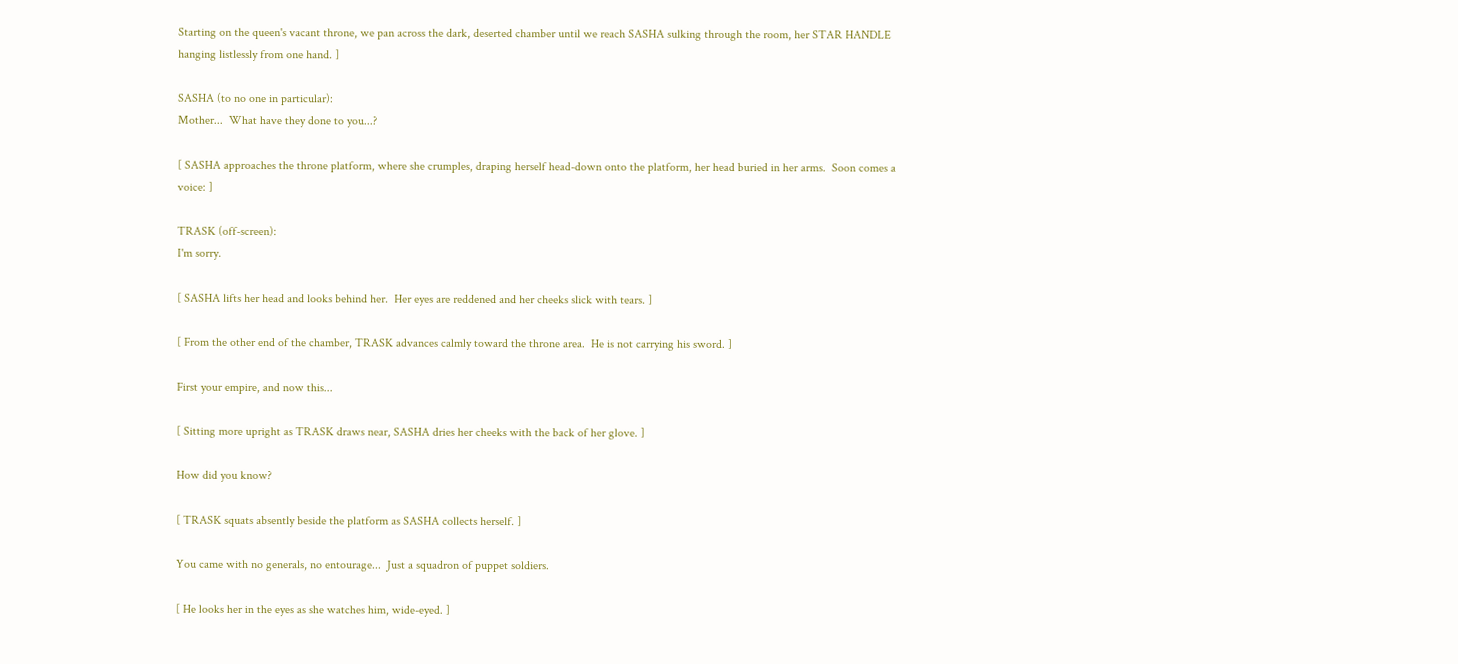Starting on the queen's vacant throne, we pan across the dark, deserted chamber until we reach SASHA sulking through the room, her STAR HANDLE hanging listlessly from one hand. ]

SASHA (to no one in particular):
Mother...  What have they done to you...?

[ SASHA approaches the throne platform, where she crumples, draping herself head-down onto the platform, her head buried in her arms.  Soon comes a voice: ]

TRASK (off-screen):
I'm sorry.

[ SASHA lifts her head and looks behind her.  Her eyes are reddened and her cheeks slick with tears. ]

[ From the other end of the chamber, TRASK advances calmly toward the throne area.  He is not carrying his sword. ]

First your empire, and now this...

[ Sitting more upright as TRASK draws near, SASHA dries her cheeks with the back of her glove. ]

How did you know?

[ TRASK squats absently beside the platform as SASHA collects herself. ]

You came with no generals, no entourage...  Just a squadron of puppet soldiers.

[ He looks her in the eyes as she watches him, wide-eyed. ]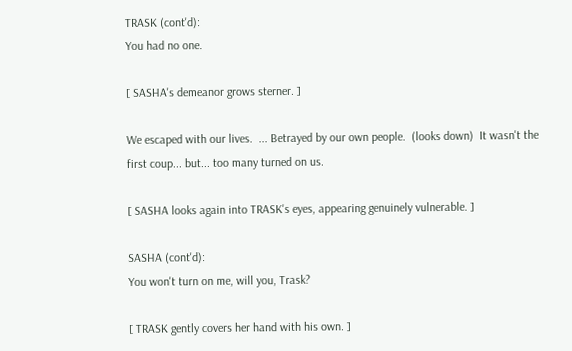TRASK (cont'd):
You had no one.

[ SASHA's demeanor grows sterner. ]

We escaped with our lives.  ... Betrayed by our own people.  (looks down)  It wasn't the first coup... but... too many turned on us.

[ SASHA looks again into TRASK's eyes, appearing genuinely vulnerable. ]

SASHA (cont'd):
You won't turn on me, will you, Trask?

[ TRASK gently covers her hand with his own. ]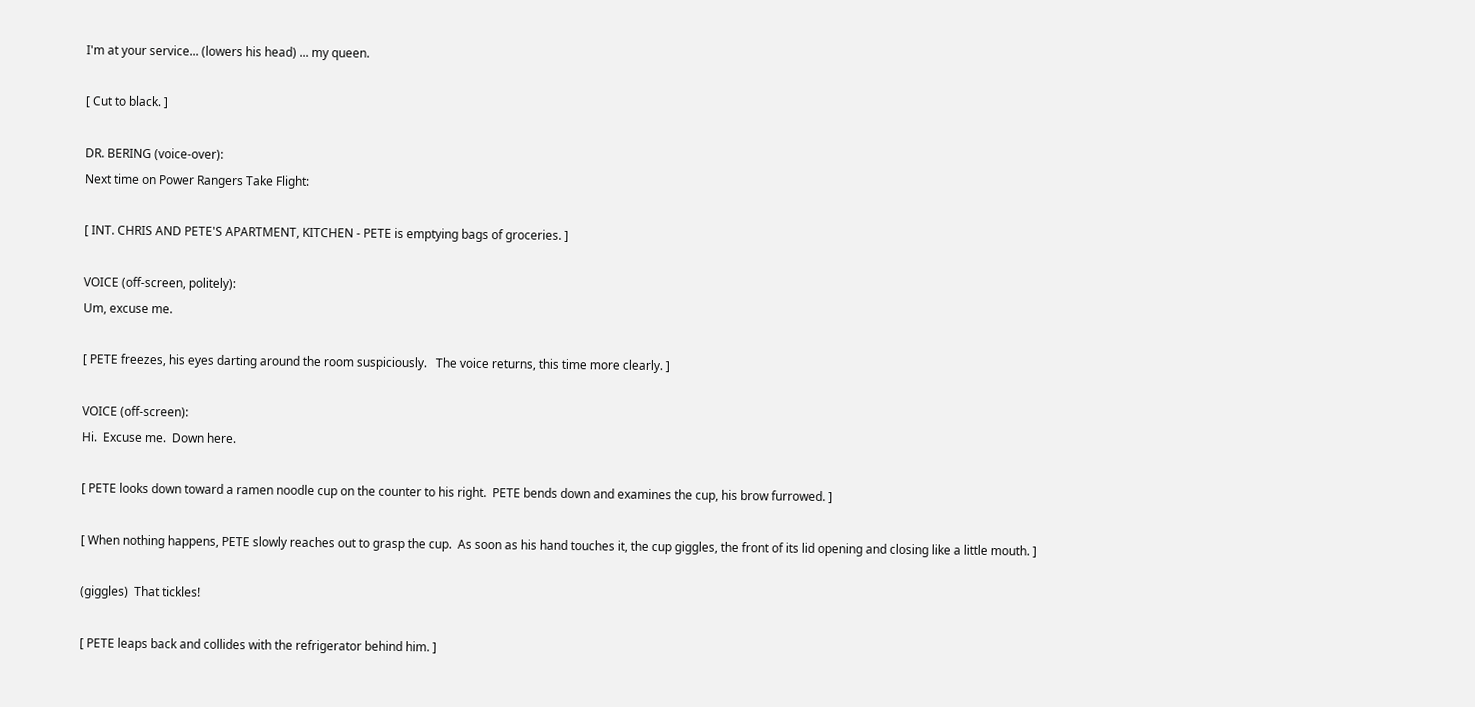I'm at your service... (lowers his head) ... my queen.

[ Cut to black. ]

DR. BERING (voice-over):
Next time on Power Rangers Take Flight:

[ INT. CHRIS AND PETE'S APARTMENT, KITCHEN - PETE is emptying bags of groceries. ]

VOICE (off-screen, politely):
Um, excuse me.

[ PETE freezes, his eyes darting around the room suspiciously.   The voice returns, this time more clearly. ]

VOICE (off-screen):
Hi.  Excuse me.  Down here.

[ PETE looks down toward a ramen noodle cup on the counter to his right.  PETE bends down and examines the cup, his brow furrowed. ]

[ When nothing happens, PETE slowly reaches out to grasp the cup.  As soon as his hand touches it, the cup giggles, the front of its lid opening and closing like a little mouth. ]

(giggles)  That tickles!

[ PETE leaps back and collides with the refrigerator behind him. ]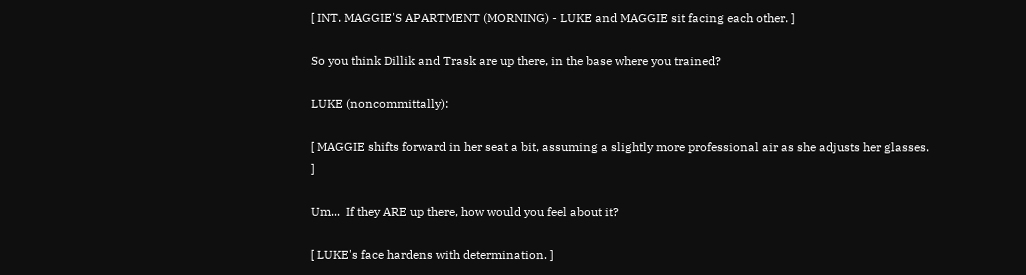[ INT. MAGGIE'S APARTMENT (MORNING) - LUKE and MAGGIE sit facing each other. ]

So you think Dillik and Trask are up there, in the base where you trained?

LUKE (noncommittally):

[ MAGGIE shifts forward in her seat a bit, assuming a slightly more professional air as she adjusts her glasses. ]

Um...  If they ARE up there, how would you feel about it?

[ LUKE's face hardens with determination. ]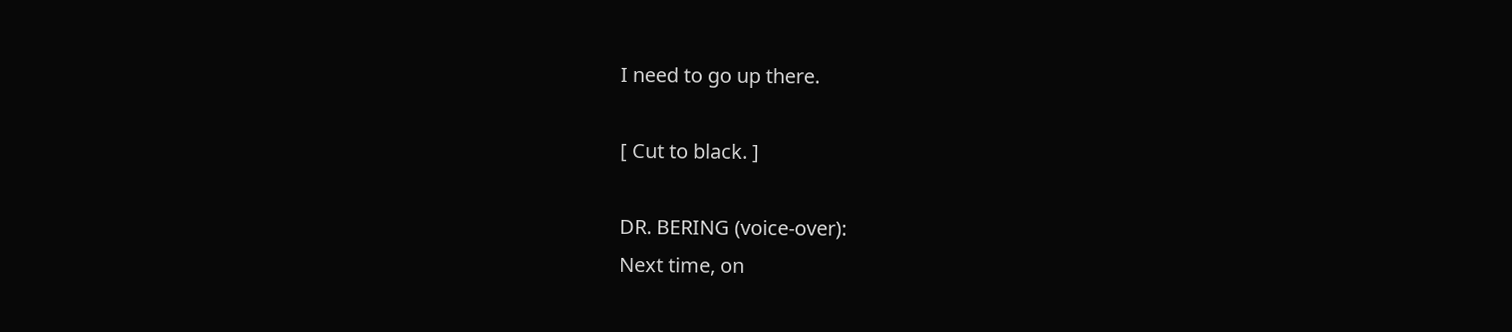I need to go up there.

[ Cut to black. ]

DR. BERING (voice-over):
Next time, on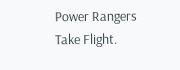Power Rangers Take Flight.